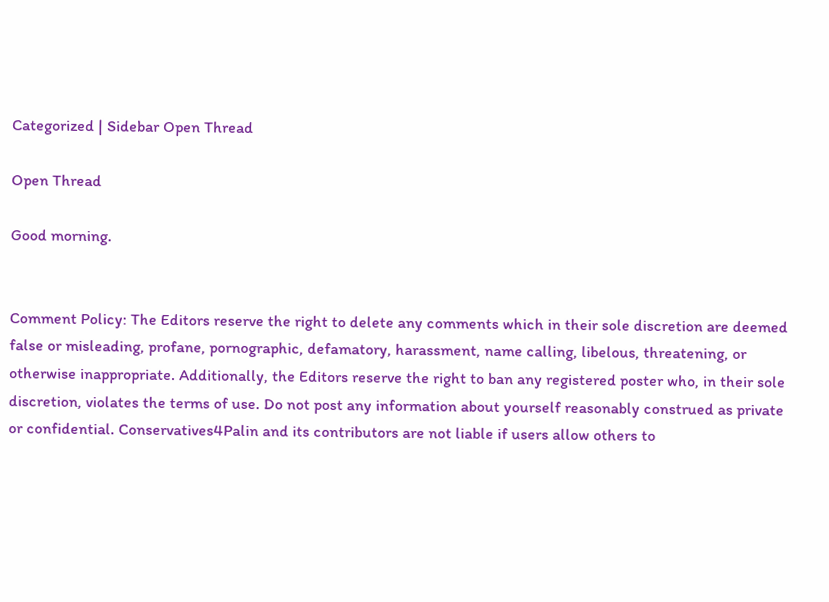Categorized | Sidebar Open Thread

Open Thread

Good morning.


Comment Policy: The Editors reserve the right to delete any comments which in their sole discretion are deemed false or misleading, profane, pornographic, defamatory, harassment, name calling, libelous, threatening, or otherwise inappropriate. Additionally, the Editors reserve the right to ban any registered poster who, in their sole discretion, violates the terms of use. Do not post any information about yourself reasonably construed as private or confidential. Conservatives4Palin and its contributors are not liable if users allow others to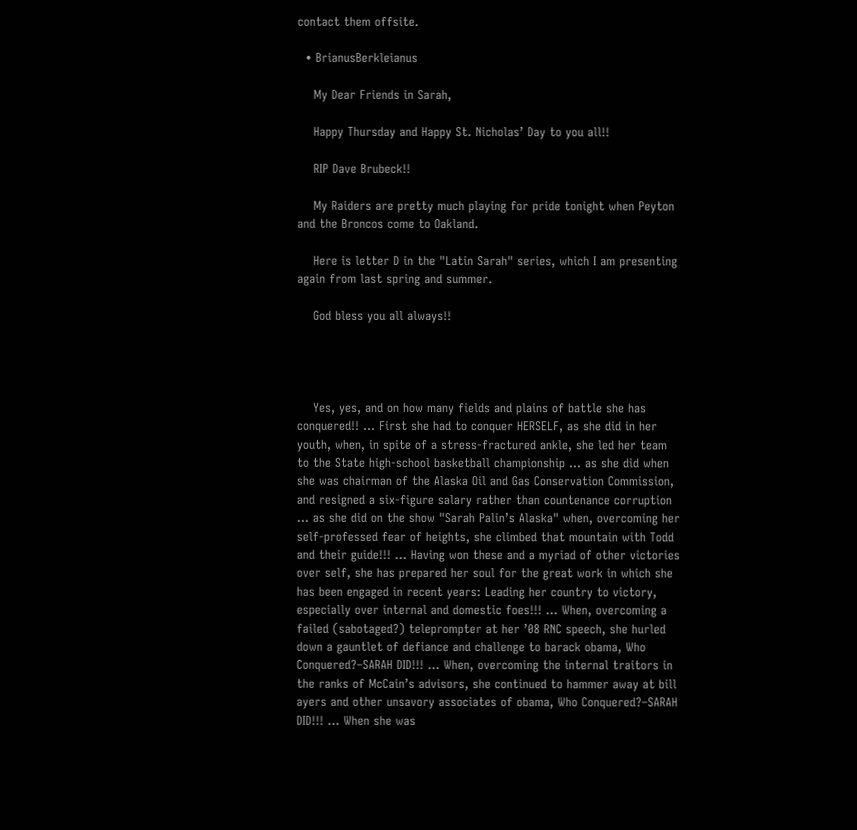contact them offsite.

  • BrianusBerkleianus

    My Dear Friends in Sarah,

    Happy Thursday and Happy St. Nicholas’ Day to you all!!

    RIP Dave Brubeck!!

    My Raiders are pretty much playing for pride tonight when Peyton and the Broncos come to Oakland.

    Here is letter D in the "Latin Sarah" series, which I am presenting again from last spring and summer.

    God bless you all always!!




    Yes, yes, and on how many fields and plains of battle she has conquered!! … First she had to conquer HERSELF, as she did in her youth, when, in spite of a stress-fractured ankle, she led her team to the State high-school basketball championship … as she did when she was chairman of the Alaska Oil and Gas Conservation Commission, and resigned a six-figure salary rather than countenance corruption … as she did on the show "Sarah Palin’s Alaska" when, overcoming her self-professed fear of heights, she climbed that mountain with Todd and their guide!!! … Having won these and a myriad of other victories over self, she has prepared her soul for the great work in which she has been engaged in recent years: Leading her country to victory, especially over internal and domestic foes!!! … When, overcoming a failed (sabotaged?) teleprompter at her ’08 RNC speech, she hurled down a gauntlet of defiance and challenge to barack obama, Who Conquered?–SARAH DID!!! … When, overcoming the internal traitors in the ranks of McCain’s advisors, she continued to hammer away at bill ayers and other unsavory associates of obama, Who Conquered?–SARAH DID!!! … When she was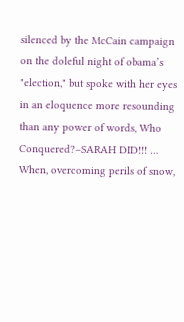silenced by the McCain campaign on the doleful night of obama’s "election," but spoke with her eyes in an eloquence more resounding than any power of words, Who Conquered?–SARAH DID!!! … When, overcoming perils of snow,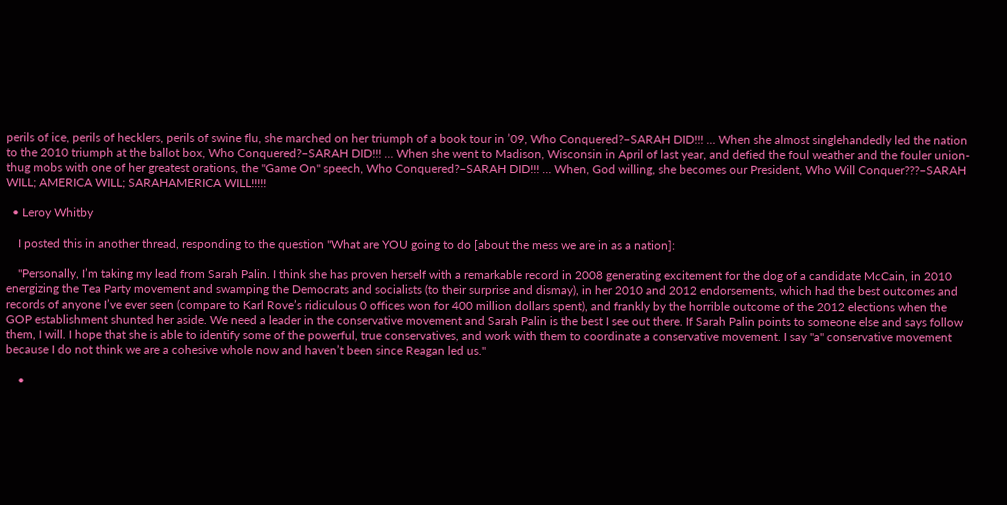perils of ice, perils of hecklers, perils of swine flu, she marched on her triumph of a book tour in ’09, Who Conquered?–SARAH DID!!! … When she almost singlehandedly led the nation to the 2010 triumph at the ballot box, Who Conquered?–SARAH DID!!! … When she went to Madison, Wisconsin in April of last year, and defied the foul weather and the fouler union-thug mobs with one of her greatest orations, the "Game On" speech, Who Conquered?–SARAH DID!!! … When, God willing, she becomes our President, Who Will Conquer???–SARAH WILL; AMERICA WILL; SARAHAMERICA WILL!!!!!

  • Leroy Whitby

    I posted this in another thread, responding to the question "What are YOU going to do [about the mess we are in as a nation]:

    "Personally, I’m taking my lead from Sarah Palin. I think she has proven herself with a remarkable record in 2008 generating excitement for the dog of a candidate McCain, in 2010 energizing the Tea Party movement and swamping the Democrats and socialists (to their surprise and dismay), in her 2010 and 2012 endorsements, which had the best outcomes and records of anyone I’ve ever seen (compare to Karl Rove’s ridiculous 0 offices won for 400 million dollars spent), and frankly by the horrible outcome of the 2012 elections when the GOP establishment shunted her aside. We need a leader in the conservative movement and Sarah Palin is the best I see out there. If Sarah Palin points to someone else and says follow them, I will. I hope that she is able to identify some of the powerful, true conservatives, and work with them to coordinate a conservative movement. I say "a" conservative movement because I do not think we are a cohesive whole now and haven’t been since Reagan led us."

    •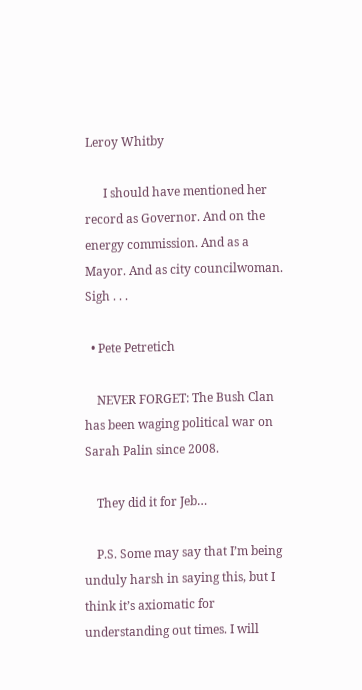Leroy Whitby

      I should have mentioned her record as Governor. And on the energy commission. And as a Mayor. And as city councilwoman. Sigh . . .

  • Pete Petretich

    NEVER FORGET: The Bush Clan has been waging political war on Sarah Palin since 2008.

    They did it for Jeb…

    P.S. Some may say that I’m being unduly harsh in saying this, but I think it’s axiomatic for understanding out times. I will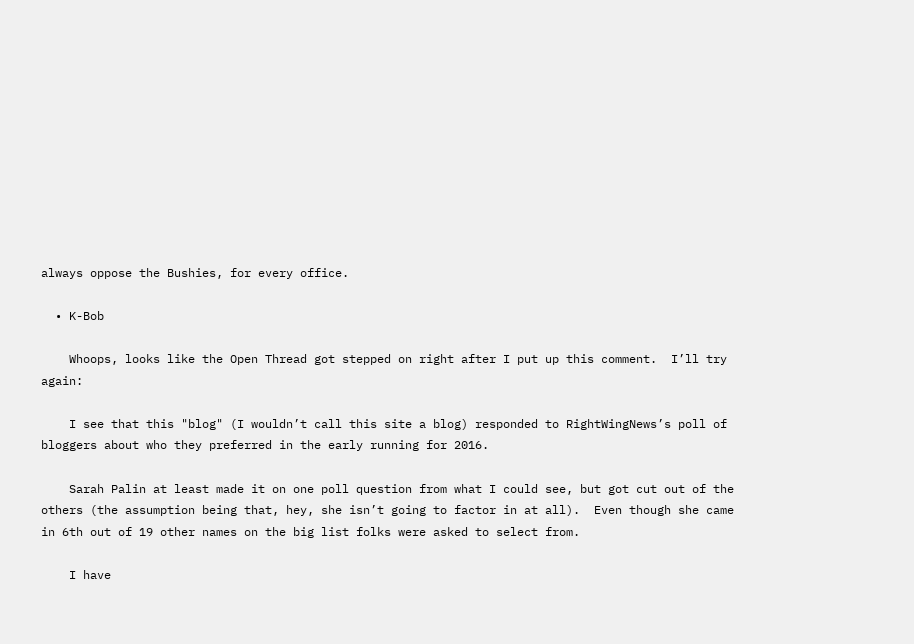always oppose the Bushies, for every office.

  • K-Bob

    Whoops, looks like the Open Thread got stepped on right after I put up this comment.  I’ll try again:

    I see that this "blog" (I wouldn’t call this site a blog) responded to RightWingNews’s poll of bloggers about who they preferred in the early running for 2016.

    Sarah Palin at least made it on one poll question from what I could see, but got cut out of the others (the assumption being that, hey, she isn’t going to factor in at all).  Even though she came in 6th out of 19 other names on the big list folks were asked to select from.

    I have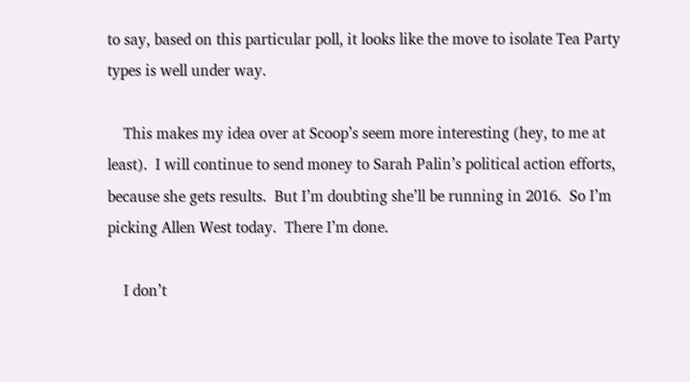to say, based on this particular poll, it looks like the move to isolate Tea Party types is well under way.

    This makes my idea over at Scoop’s seem more interesting (hey, to me at least).  I will continue to send money to Sarah Palin’s political action efforts, because she gets results.  But I’m doubting she’ll be running in 2016.  So I’m picking Allen West today.  There I’m done.

    I don’t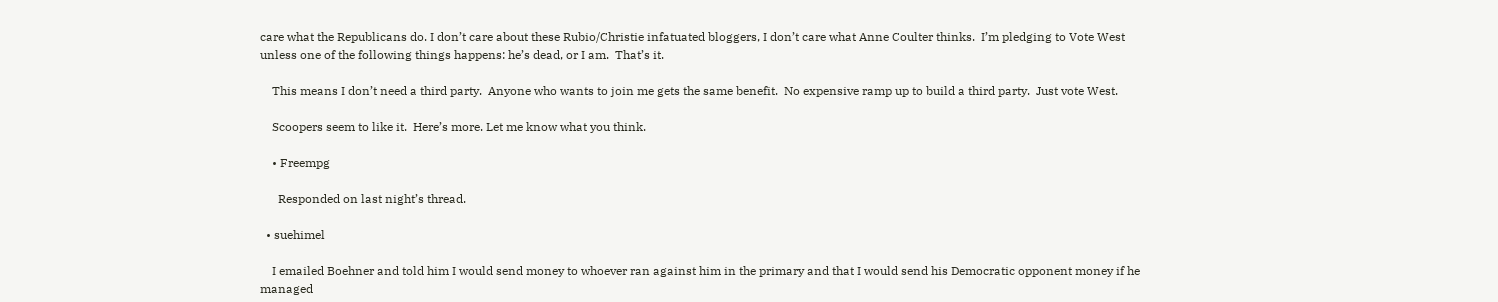care what the Republicans do. I don’t care about these Rubio/Christie infatuated bloggers, I don’t care what Anne Coulter thinks.  I’m pledging to Vote West unless one of the following things happens: he’s dead, or I am.  That’s it.

    This means I don’t need a third party.  Anyone who wants to join me gets the same benefit.  No expensive ramp up to build a third party.  Just vote West.

    Scoopers seem to like it.  Here’s more. Let me know what you think.

    • Freempg

      Responded on last night’s thread.

  • suehimel

    I emailed Boehner and told him I would send money to whoever ran against him in the primary and that I would send his Democratic opponent money if he managed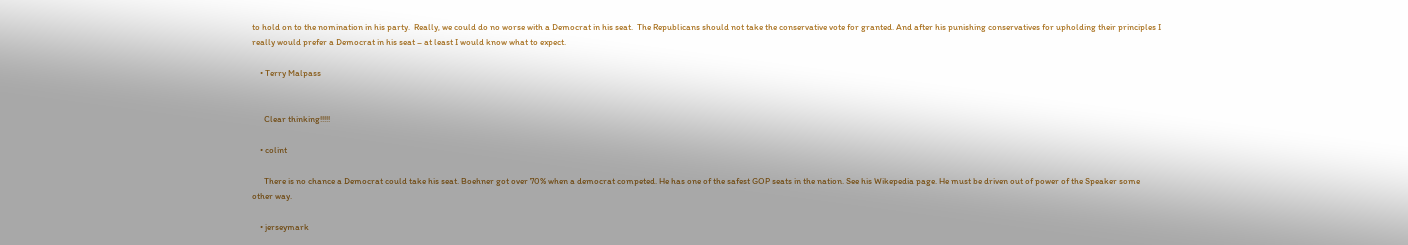to hold on to the nomination in his party.  Really, we could do no worse with a Democrat in his seat.  The Republicans should not take the conservative vote for granted. And after his punishing conservatives for upholding their principles I really would prefer a Democrat in his seat – at least I would know what to expect.

    • Terry Malpass


      Clear thinking!!!!!

    • colint

      There is no chance a Democrat could take his seat. Boehner got over 70% when a democrat competed. He has one of the safest GOP seats in the nation. See his Wikepedia page. He must be driven out of power of the Speaker some other way.

    • jerseymark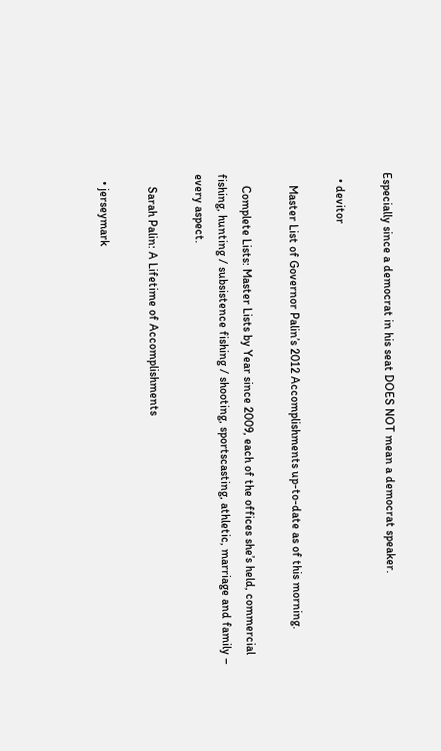Especially since a democrat in his seat DOES NOT mean a democrat speaker.

  • devitor

    Master List of Governor Palin’s 2012 Accomplishments up-to-date as of this morning.

    Complete Lists: Master Lists by Year since 2009, each of the offices she’s held, commercial fishing, hunting / subsistence fishing / shooting, sportscasting, athletic, marriage and family – every aspect.

    Sarah Palin: A Lifetime of Accomplishments

  • jerseymark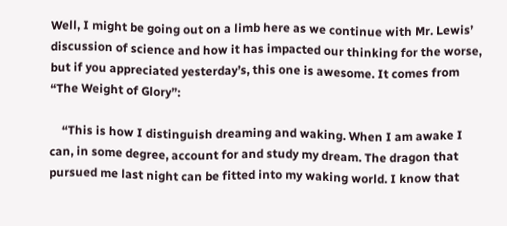Well, I might be going out on a limb here as we continue with Mr. Lewis’ discussion of science and how it has impacted our thinking for the worse, but if you appreciated yesterday’s, this one is awesome. It comes from “The Weight of Glory”:

    “This is how I distinguish dreaming and waking. When I am awake I can, in some degree, account for and study my dream. The dragon that pursued me last night can be fitted into my waking world. I know that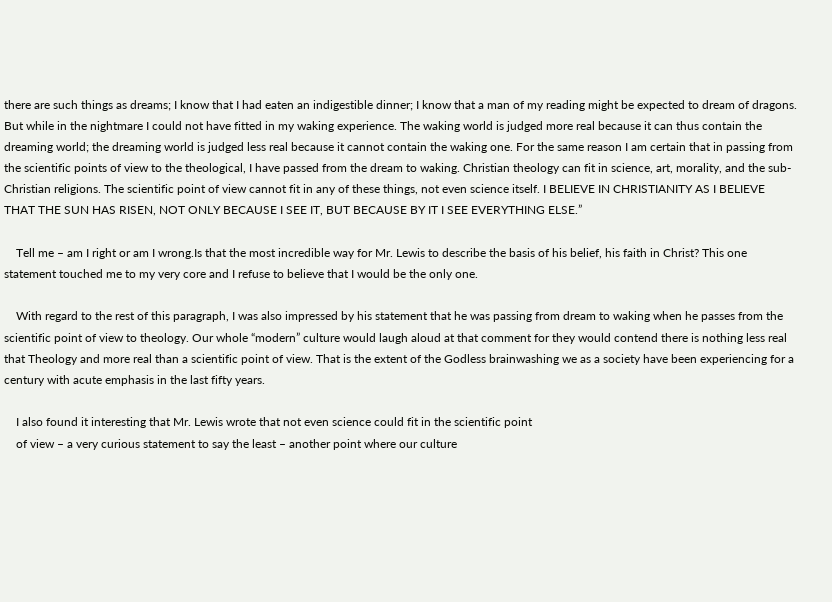there are such things as dreams; I know that I had eaten an indigestible dinner; I know that a man of my reading might be expected to dream of dragons. But while in the nightmare I could not have fitted in my waking experience. The waking world is judged more real because it can thus contain the dreaming world; the dreaming world is judged less real because it cannot contain the waking one. For the same reason I am certain that in passing from the scientific points of view to the theological, I have passed from the dream to waking. Christian theology can fit in science, art, morality, and the sub-Christian religions. The scientific point of view cannot fit in any of these things, not even science itself. I BELIEVE IN CHRISTIANITY AS I BELIEVE THAT THE SUN HAS RISEN, NOT ONLY BECAUSE I SEE IT, BUT BECAUSE BY IT I SEE EVERYTHING ELSE.”

    Tell me – am I right or am I wrong.Is that the most incredible way for Mr. Lewis to describe the basis of his belief, his faith in Christ? This one statement touched me to my very core and I refuse to believe that I would be the only one.

    With regard to the rest of this paragraph, I was also impressed by his statement that he was passing from dream to waking when he passes from the scientific point of view to theology. Our whole “modern” culture would laugh aloud at that comment for they would contend there is nothing less real that Theology and more real than a scientific point of view. That is the extent of the Godless brainwashing we as a society have been experiencing for a century with acute emphasis in the last fifty years.

    I also found it interesting that Mr. Lewis wrote that not even science could fit in the scientific point
    of view – a very curious statement to say the least – another point where our culture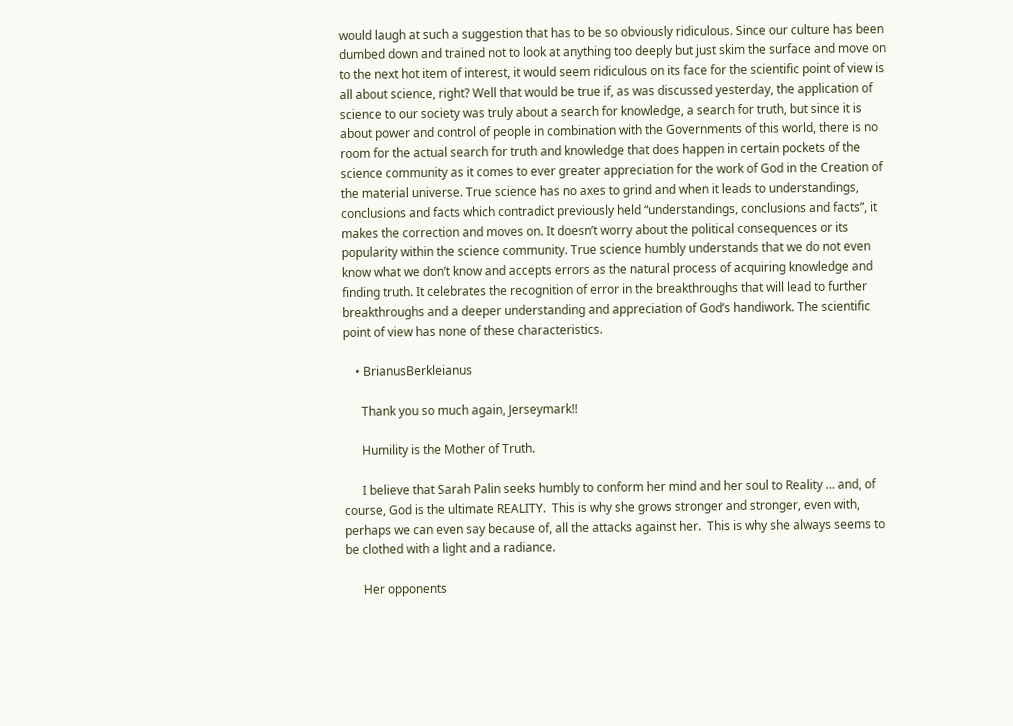would laugh at such a suggestion that has to be so obviously ridiculous. Since our culture has been dumbed down and trained not to look at anything too deeply but just skim the surface and move on to the next hot item of interest, it would seem ridiculous on its face for the scientific point of view is all about science, right? Well that would be true if, as was discussed yesterday, the application of science to our society was truly about a search for knowledge, a search for truth, but since it is about power and control of people in combination with the Governments of this world, there is no room for the actual search for truth and knowledge that does happen in certain pockets of the science community as it comes to ever greater appreciation for the work of God in the Creation of the material universe. True science has no axes to grind and when it leads to understandings, conclusions and facts which contradict previously held “understandings, conclusions and facts”, it makes the correction and moves on. It doesn’t worry about the political consequences or its popularity within the science community. True science humbly understands that we do not even know what we don’t know and accepts errors as the natural process of acquiring knowledge and finding truth. It celebrates the recognition of error in the breakthroughs that will lead to further breakthroughs and a deeper understanding and appreciation of God’s handiwork. The scientific point of view has none of these characteristics.

    • BrianusBerkleianus

      Thank you so much again, Jerseymark!!

      Humility is the Mother of Truth.

      I believe that Sarah Palin seeks humbly to conform her mind and her soul to Reality … and, of course, God is the ultimate REALITY.  This is why she grows stronger and stronger, even with, perhaps we can even say because of, all the attacks against her.  This is why she always seems to be clothed with a light and a radiance.

      Her opponents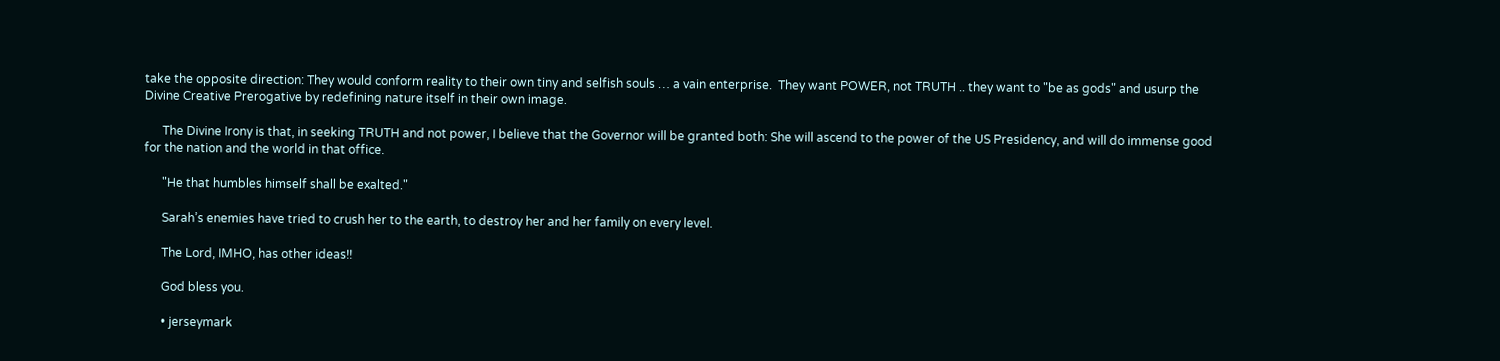take the opposite direction: They would conform reality to their own tiny and selfish souls … a vain enterprise.  They want POWER, not TRUTH .. they want to "be as gods" and usurp the Divine Creative Prerogative by redefining nature itself in their own image.

      The Divine Irony is that, in seeking TRUTH and not power, I believe that the Governor will be granted both: She will ascend to the power of the US Presidency, and will do immense good for the nation and the world in that office.

      "He that humbles himself shall be exalted."

      Sarah’s enemies have tried to crush her to the earth, to destroy her and her family on every level.

      The Lord, IMHO, has other ideas!!

      God bless you.

      • jerseymark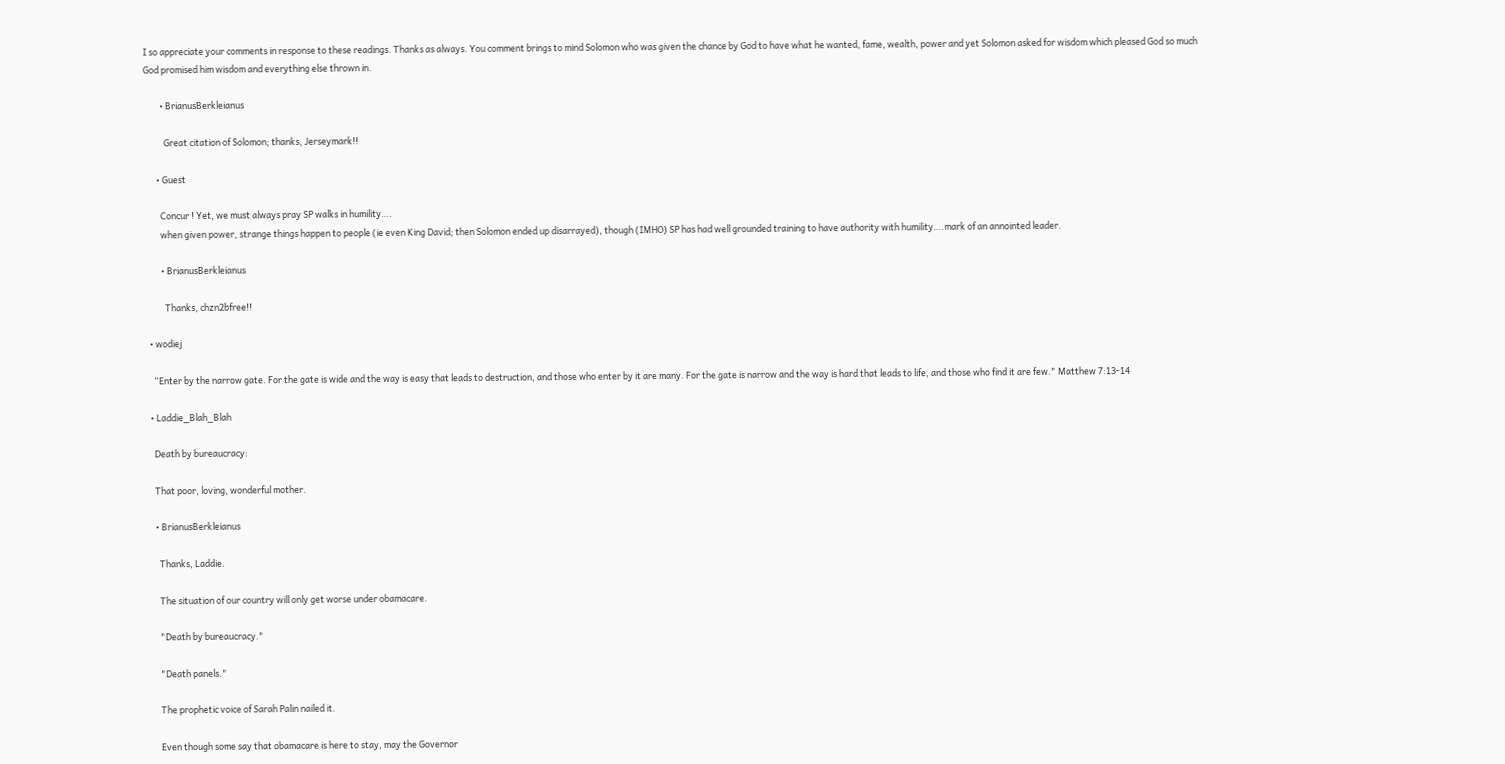I so appreciate your comments in response to these readings. Thanks as always. You comment brings to mind Solomon who was given the chance by God to have what he wanted, fame, wealth, power and yet Solomon asked for wisdom which pleased God so much God promised him wisdom and everything else thrown in.

        • BrianusBerkleianus

          Great citation of Solomon; thanks, Jerseymark!!

      • Guest

        Concur ! Yet, we must always pray SP walks in humility….
        when given power, strange things happen to people (ie even King David; then Solomon ended up disarrayed), though (IMHO) SP has had well grounded training to have authority with humility….mark of an annointed leader.

        • BrianusBerkleianus

          Thanks, chzn2bfree!!

  • wodiej

    “Enter by the narrow gate. For the gate is wide and the way is easy that leads to destruction, and those who enter by it are many. For the gate is narrow and the way is hard that leads to life, and those who find it are few." Matthew 7:13-14

  • Laddie_Blah_Blah

    Death by bureaucracy:

    That poor, loving, wonderful mother.

    • BrianusBerkleianus

      Thanks, Laddie.

      The situation of our country will only get worse under obamacare.

      "Death by bureaucracy."

      "Death panels."

      The prophetic voice of Sarah Palin nailed it.

      Even though some say that obamacare is here to stay, may the Governor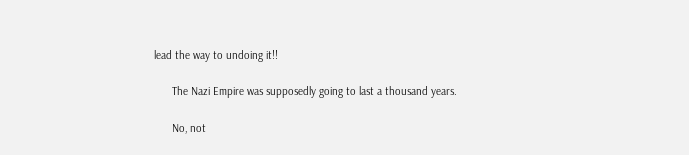lead the way to undoing it!!

      The Nazi Empire was supposedly going to last a thousand years.

      No, not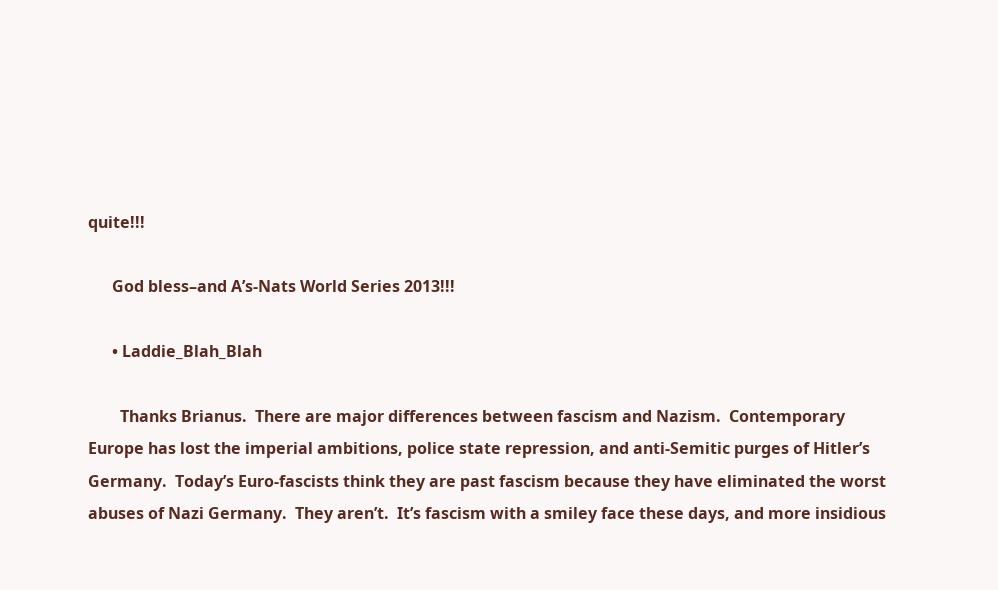quite!!!

      God bless–and A’s-Nats World Series 2013!!!

      • Laddie_Blah_Blah

        Thanks Brianus.  There are major differences between fascism and Nazism.  Contemporary Europe has lost the imperial ambitions, police state repression, and anti-Semitic purges of Hitler’s Germany.  Today’s Euro-fascists think they are past fascism because they have eliminated the worst abuses of Nazi Germany.  They aren’t.  It’s fascism with a smiley face these days, and more insidious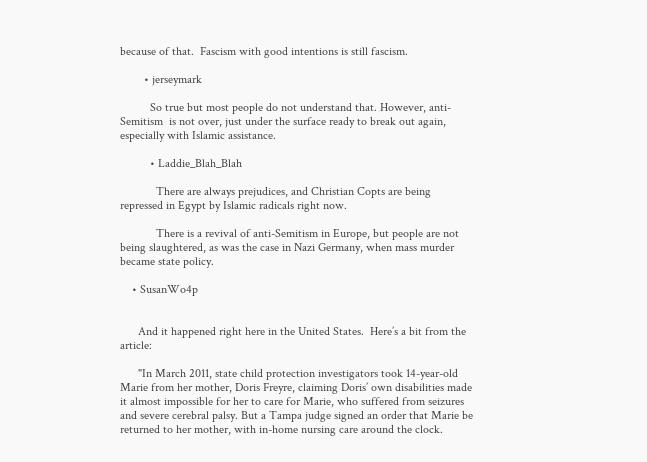because of that.  Fascism with good intentions is still fascism.

        • jerseymark

          So true but most people do not understand that. However, anti-Semitism  is not over, just under the surface ready to break out again, especially with Islamic assistance.

          • Laddie_Blah_Blah

            There are always prejudices, and Christian Copts are being repressed in Egypt by Islamic radicals right now.

            There is a revival of anti-Semitism in Europe, but people are not being slaughtered, as was the case in Nazi Germany, when mass murder became state policy.

    • SusanWo4p


      And it happened right here in the United States.  Here’s a bit from the article:

      "In March 2011, state child protection investigators took 14-year-old Marie from her mother, Doris Freyre, claiming Doris’ own disabilities made it almost impossible for her to care for Marie, who suffered from seizures and severe cerebral palsy. But a Tampa judge signed an order that Marie be returned to her mother, with in-home nursing care around the clock.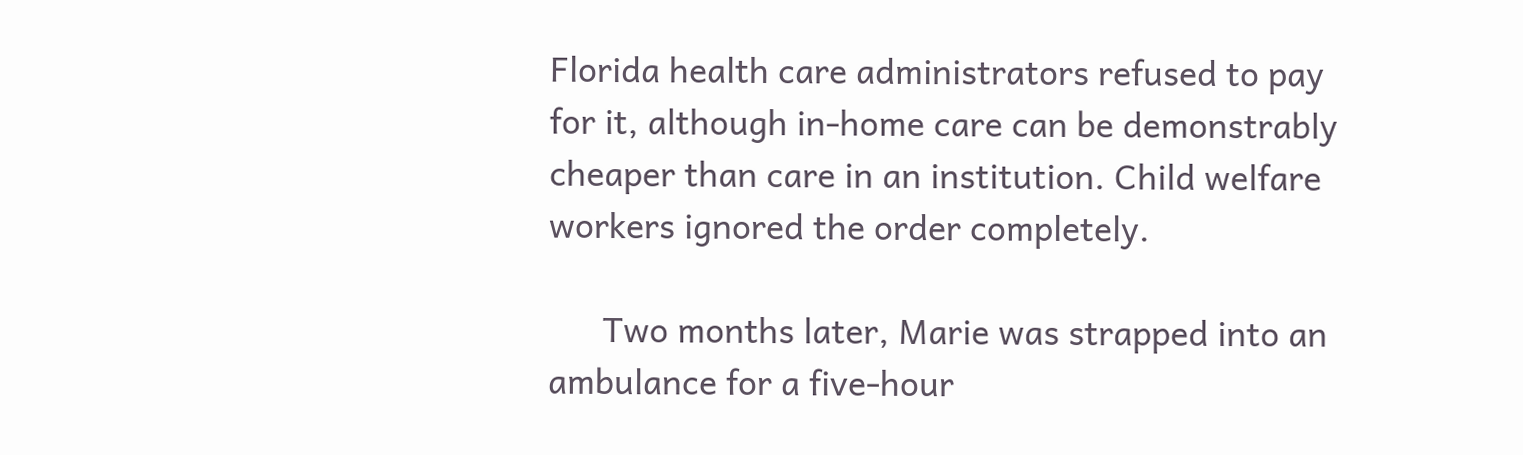Florida health care administrators refused to pay for it, although in-home care can be demonstrably cheaper than care in an institution. Child welfare workers ignored the order completely.

      Two months later, Marie was strapped into an ambulance for a five-hour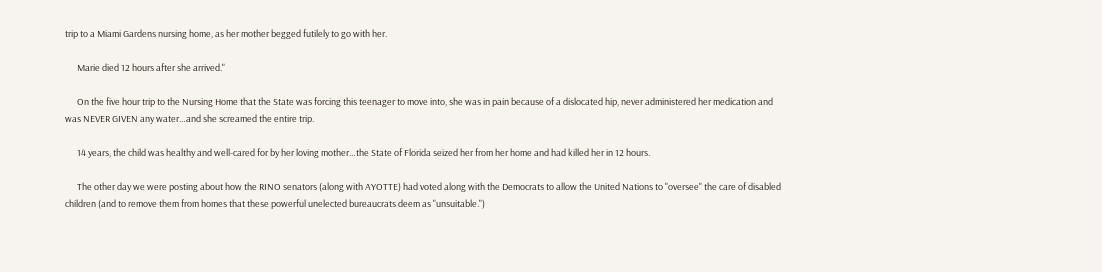trip to a Miami Gardens nursing home, as her mother begged futilely to go with her.

      Marie died 12 hours after she arrived."

      On the five hour trip to the Nursing Home that the State was forcing this teenager to move into, she was in pain because of a dislocated hip, never administered her medication and was NEVER GIVEN any water…and she screamed the entire trip.

      14 years, the child was healthy and well-cared for by her loving mother…the State of Florida seized her from her home and had killed her in 12 hours.

      The other day we were posting about how the RINO senators (along with AYOTTE) had voted along with the Democrats to allow the United Nations to "oversee" the care of disabled children (and to remove them from homes that these powerful unelected bureaucrats deem as "unsuitable.")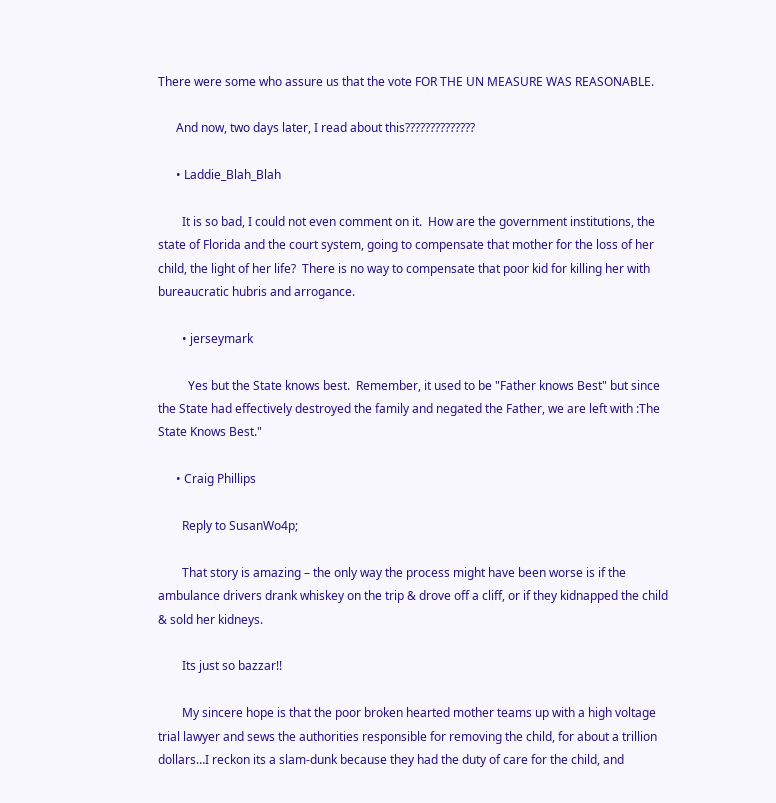There were some who assure us that the vote FOR THE UN MEASURE WAS REASONABLE.

      And now, two days later, I read about this??????????????

      • Laddie_Blah_Blah

        It is so bad, I could not even comment on it.  How are the government institutions, the state of Florida and the court system, going to compensate that mother for the loss of her child, the light of her life?  There is no way to compensate that poor kid for killing her with bureaucratic hubris and arrogance.

        • jerseymark

          Yes but the State knows best.  Remember, it used to be "Father knows Best" but since the State had effectively destroyed the family and negated the Father, we are left with :The State Knows Best."

      • Craig Phillips

        Reply to SusanWo4p;

        That story is amazing – the only way the process might have been worse is if the ambulance drivers drank whiskey on the trip & drove off a cliff, or if they kidnapped the child & sold her kidneys.

        Its just so bazzar!!

        My sincere hope is that the poor broken hearted mother teams up with a high voltage trial lawyer and sews the authorities responsible for removing the child, for about a trillion dollars…I reckon its a slam-dunk because they had the duty of care for the child, and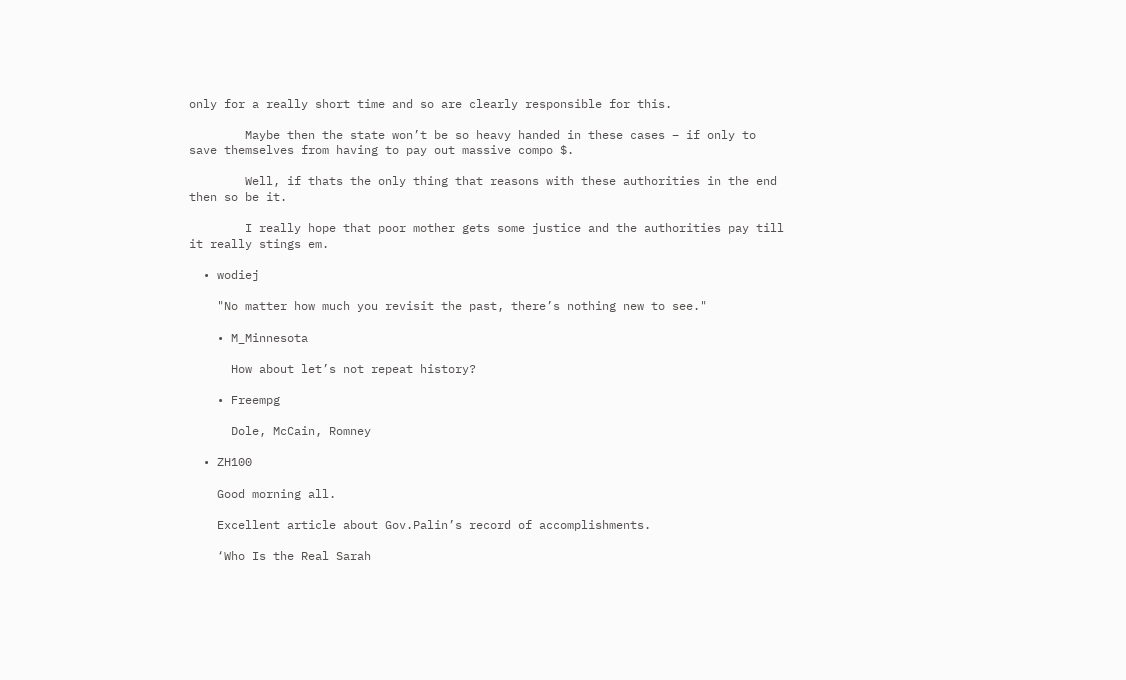only for a really short time and so are clearly responsible for this.

        Maybe then the state won’t be so heavy handed in these cases – if only to save themselves from having to pay out massive compo $.

        Well, if thats the only thing that reasons with these authorities in the end then so be it.

        I really hope that poor mother gets some justice and the authorities pay till it really stings em.

  • wodiej

    "No matter how much you revisit the past, there’s nothing new to see."

    • M_Minnesota

      How about let’s not repeat history?

    • Freempg

      Dole, McCain, Romney

  • ZH100

    Good morning all.

    Excellent article about Gov.Palin’s record of accomplishments.

    ‘Who Is the Real Sarah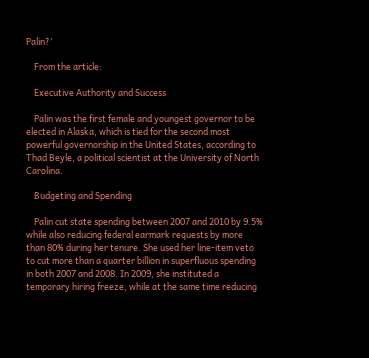Palin?’

    From the article:

    Executive Authority and Success

    Palin was the first female and youngest governor to be elected in Alaska, which is tied for the second most powerful governorship in the United States, according to Thad Beyle, a political scientist at the University of North Carolina.

    Budgeting and Spending

    Palin cut state spending between 2007 and 2010 by 9.5% while also reducing federal earmark requests by more than 80% during her tenure. She used her line-item veto to cut more than a quarter billion in superfluous spending in both 2007 and 2008. In 2009, she instituted a temporary hiring freeze, while at the same time reducing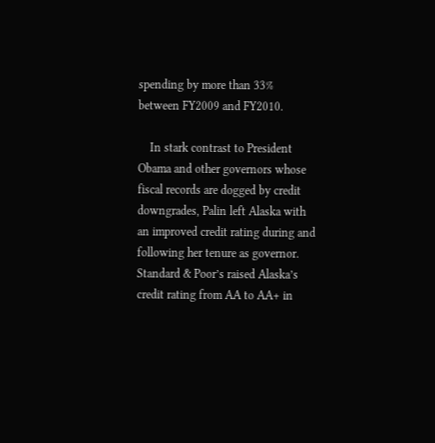spending by more than 33% between FY2009 and FY2010.

    In stark contrast to President Obama and other governors whose fiscal records are dogged by credit downgrades, Palin left Alaska with an improved credit rating during and following her tenure as governor.  Standard & Poor’s raised Alaska’s credit rating from AA to AA+ in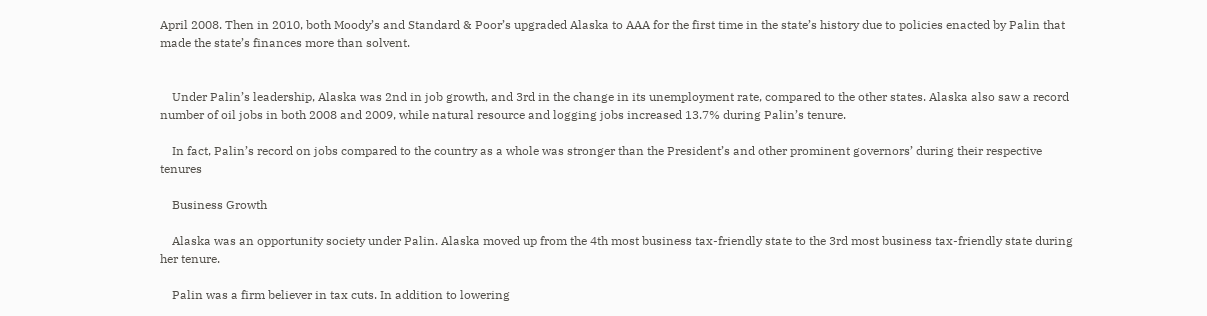April 2008. Then in 2010, both Moody’s and Standard & Poor’s upgraded Alaska to AAA for the first time in the state’s history due to policies enacted by Palin that made the state’s finances more than solvent.


    Under Palin’s leadership, Alaska was 2nd in job growth, and 3rd in the change in its unemployment rate, compared to the other states. Alaska also saw a record number of oil jobs in both 2008 and 2009, while natural resource and logging jobs increased 13.7% during Palin’s tenure.

    In fact, Palin’s record on jobs compared to the country as a whole was stronger than the President’s and other prominent governors’ during their respective tenures

    Business Growth

    Alaska was an opportunity society under Palin. Alaska moved up from the 4th most business tax-friendly state to the 3rd most business tax-friendly state during her tenure.

    Palin was a firm believer in tax cuts. In addition to lowering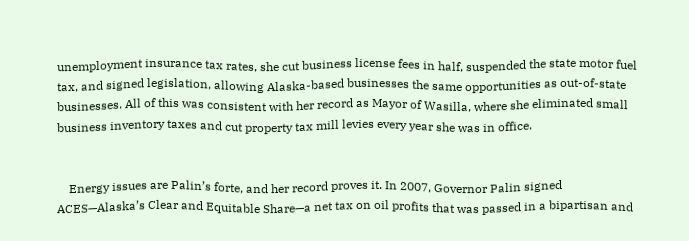unemployment insurance tax rates, she cut business license fees in half, suspended the state motor fuel tax, and signed legislation, allowing Alaska-based businesses the same opportunities as out-of-state businesses. All of this was consistent with her record as Mayor of Wasilla, where she eliminated small business inventory taxes and cut property tax mill levies every year she was in office.


    Energy issues are Palin’s forte, and her record proves it. In 2007, Governor Palin signed ACES—Alaska’s Clear and Equitable Share—a net tax on oil profits that was passed in a bipartisan and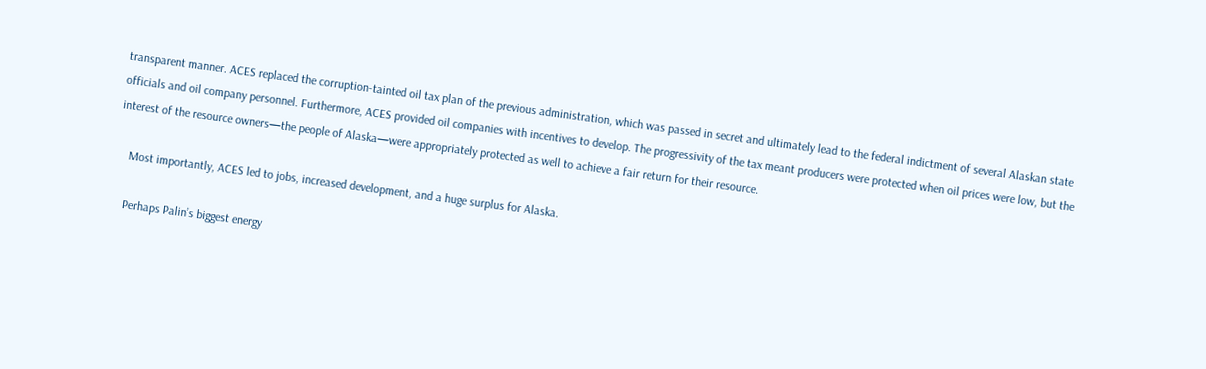transparent manner. ACES replaced the corruption-tainted oil tax plan of the previous administration, which was passed in secret and ultimately lead to the federal indictment of several Alaskan state officials and oil company personnel. Furthermore, ACES provided oil companies with incentives to develop. The progressivity of the tax meant producers were protected when oil prices were low, but the interest of the resource owners—the people of Alaska—were appropriately protected as well to achieve a fair return for their resource.

    Most importantly, ACES led to jobs, increased development, and a huge surplus for Alaska.

    Perhaps Palin’s biggest energy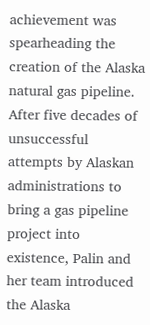achievement was spearheading the creation of the Alaska natural gas pipeline. After five decades of unsuccessful attempts by Alaskan administrations to bring a gas pipeline project into existence, Palin and her team introduced the Alaska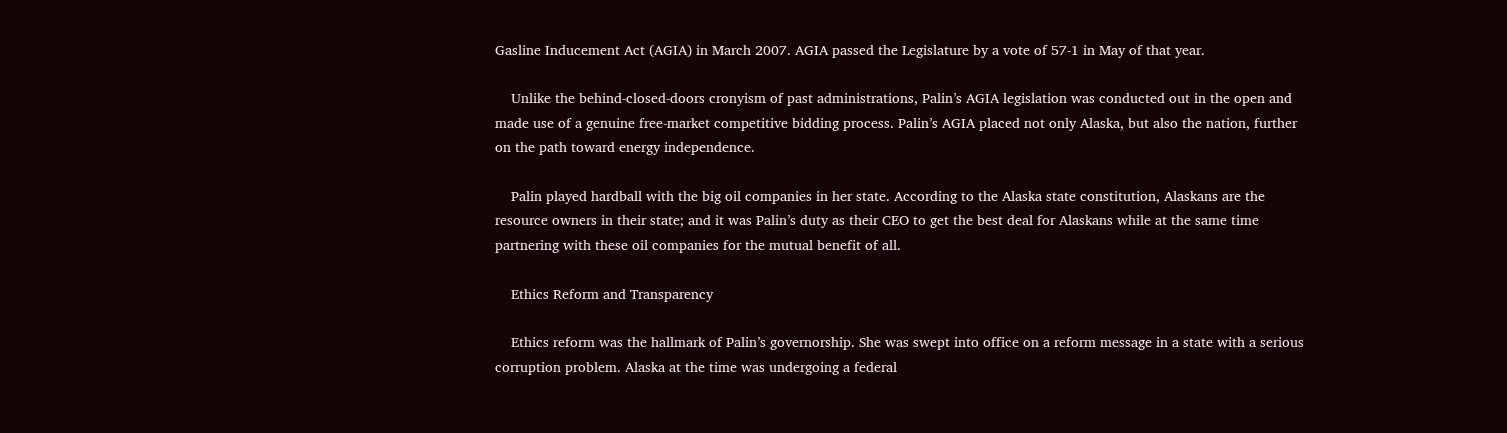Gasline Inducement Act (AGIA) in March 2007. AGIA passed the Legislature by a vote of 57-1 in May of that year.

    Unlike the behind-closed-doors cronyism of past administrations, Palin’s AGIA legislation was conducted out in the open and made use of a genuine free-market competitive bidding process. Palin’s AGIA placed not only Alaska, but also the nation, further on the path toward energy independence.

    Palin played hardball with the big oil companies in her state. According to the Alaska state constitution, Alaskans are the resource owners in their state; and it was Palin’s duty as their CEO to get the best deal for Alaskans while at the same time partnering with these oil companies for the mutual benefit of all.

    Ethics Reform and Transparency

    Ethics reform was the hallmark of Palin’s governorship. She was swept into office on a reform message in a state with a serious corruption problem. Alaska at the time was undergoing a federal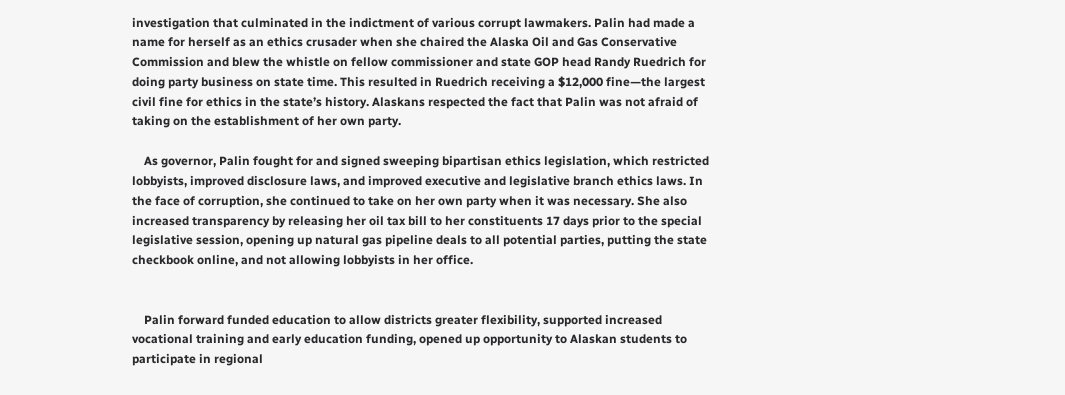investigation that culminated in the indictment of various corrupt lawmakers. Palin had made a name for herself as an ethics crusader when she chaired the Alaska Oil and Gas Conservative Commission and blew the whistle on fellow commissioner and state GOP head Randy Ruedrich for doing party business on state time. This resulted in Ruedrich receiving a $12,000 fine—the largest civil fine for ethics in the state’s history. Alaskans respected the fact that Palin was not afraid of taking on the establishment of her own party.

    As governor, Palin fought for and signed sweeping bipartisan ethics legislation, which restricted lobbyists, improved disclosure laws, and improved executive and legislative branch ethics laws. In the face of corruption, she continued to take on her own party when it was necessary. She also increased transparency by releasing her oil tax bill to her constituents 17 days prior to the special legislative session, opening up natural gas pipeline deals to all potential parties, putting the state checkbook online, and not allowing lobbyists in her office.


    Palin forward funded education to allow districts greater flexibility, supported increased vocational training and early education funding, opened up opportunity to Alaskan students to participate in regional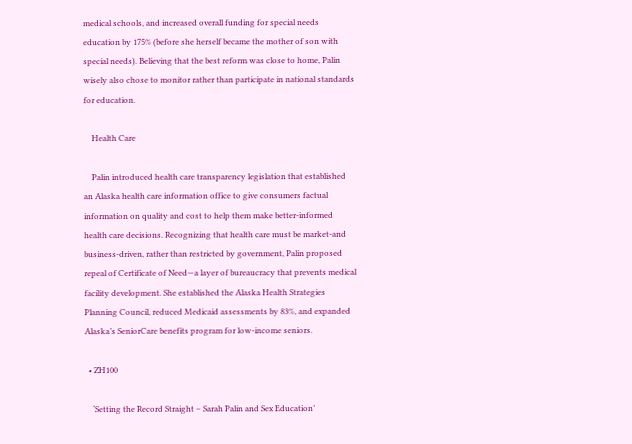medical schools, and increased overall funding for special needs education by 175% (before she herself became the mother of son with special needs). Believing that the best reform was close to home, Palin wisely also chose to monitor rather than participate in national standards for education.

    Health Care

    Palin introduced health care transparency legislation that established an Alaska health care information office to give consumers factual information on quality and cost to help them make better-informed health care decisions. Recognizing that health care must be market-and business-driven, rather than restricted by government, Palin proposed repeal of Certificate of Need—a layer of bureaucracy that prevents medical facility development. She established the Alaska Health Strategies Planning Council, reduced Medicaid assessments by 83%, and expanded Alaska’s SeniorCare benefits program for low-income seniors.

  • ZH100

    ‘Setting the Record Straight – Sarah Palin and Sex Education’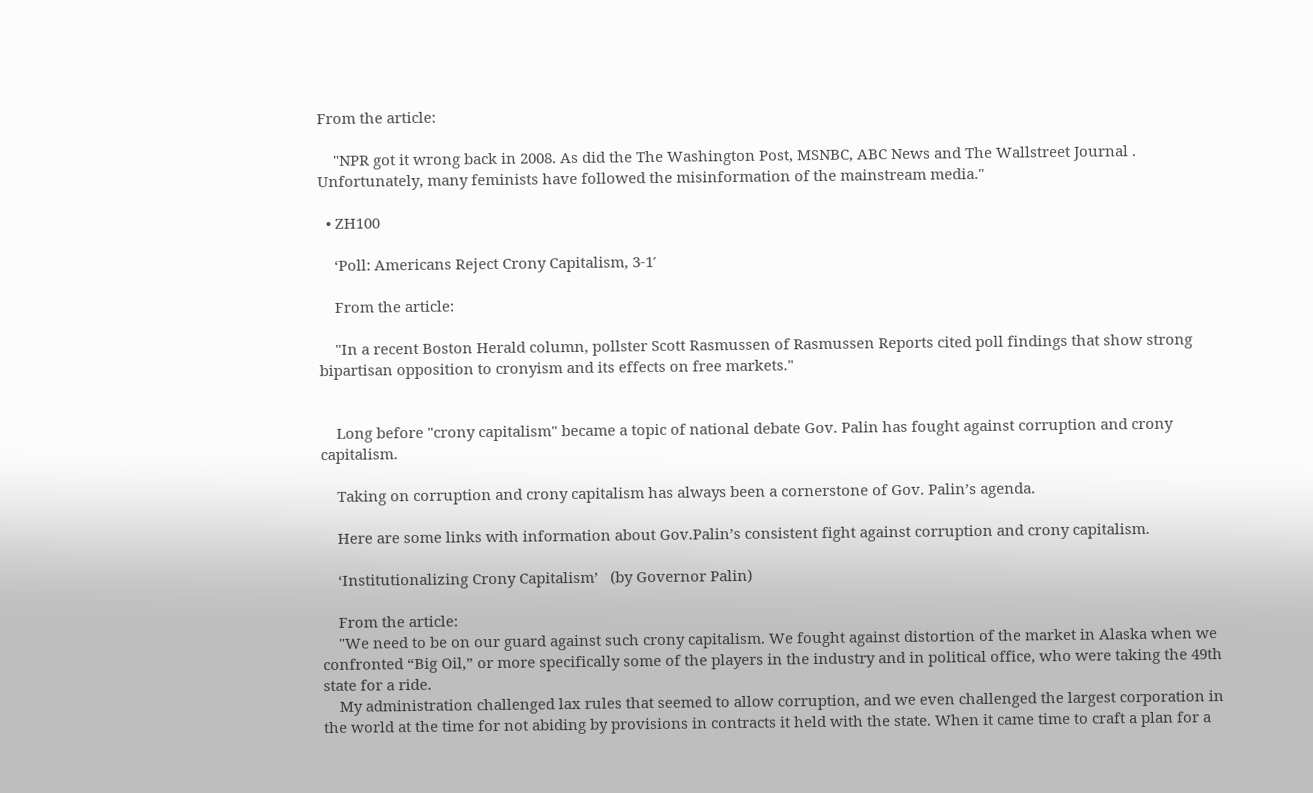From the article:

    "NPR got it wrong back in 2008. As did the The Washington Post, MSNBC, ABC News and The Wallstreet Journal .  Unfortunately, many feminists have followed the misinformation of the mainstream media."

  • ZH100

    ‘Poll: Americans Reject Crony Capitalism, 3-1′

    From the article:

    "In a recent Boston Herald column, pollster Scott Rasmussen of Rasmussen Reports cited poll findings that show strong bipartisan opposition to cronyism and its effects on free markets."


    Long before "crony capitalism" became a topic of national debate Gov. Palin has fought against corruption and crony capitalism.

    Taking on corruption and crony capitalism has always been a cornerstone of Gov. Palin’s agenda.

    Here are some links with information about Gov.Palin’s consistent fight against corruption and crony capitalism.

    ‘Institutionalizing Crony Capitalism’   (by Governor Palin)

    From the article:
    "We need to be on our guard against such crony capitalism. We fought against distortion of the market in Alaska when we confronted “Big Oil,” or more specifically some of the players in the industry and in political office, who were taking the 49th state for a ride.
    My administration challenged lax rules that seemed to allow corruption, and we even challenged the largest corporation in the world at the time for not abiding by provisions in contracts it held with the state. When it came time to craft a plan for a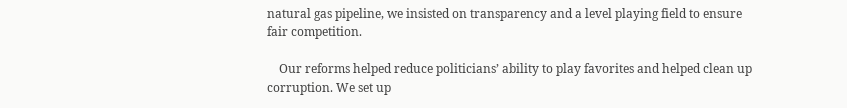natural gas pipeline, we insisted on transparency and a level playing field to ensure fair competition.

    Our reforms helped reduce politicians’ ability to play favorites and helped clean up corruption. We set up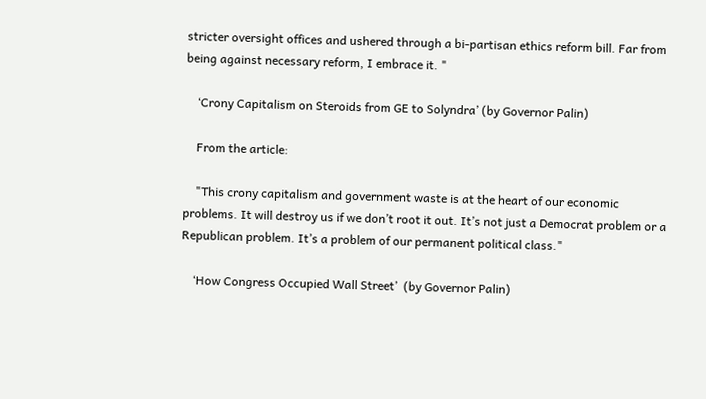stricter oversight offices and ushered through a bi-partisan ethics reform bill. Far from being against necessary reform, I embrace it. "

    ‘Crony Capitalism on Steroids from GE to Solyndra’ (by Governor Palin)

    From the article:

    "This crony capitalism and government waste is at the heart of our economic problems. It will destroy us if we don’t root it out. It’s not just a Democrat problem or a Republican problem. It’s a problem of our permanent political class."

    ‘How Congress Occupied Wall Street’  (by Governor Palin)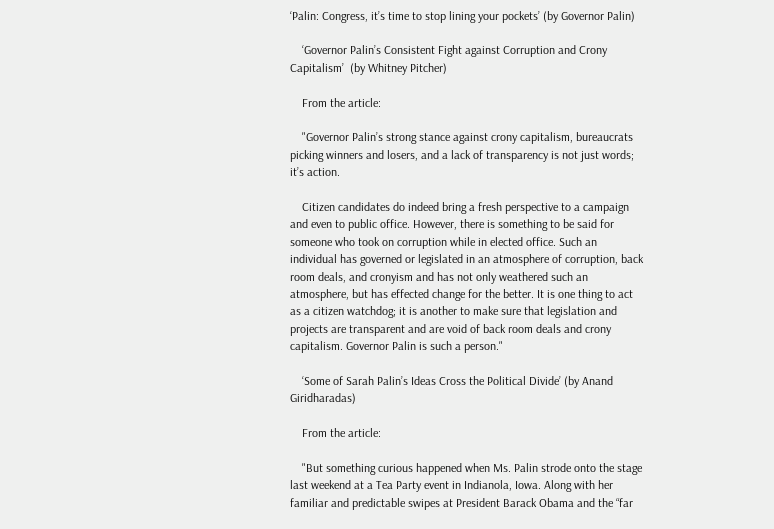‘Palin: Congress, it’s time to stop lining your pockets’ (by Governor Palin)

    ‘Governor Palin’s Consistent Fight against Corruption and Crony Capitalism’  (by Whitney Pitcher)

    From the article:

    "Governor Palin’s strong stance against crony capitalism, bureaucrats picking winners and losers, and a lack of transparency is not just words; it’s action.

    Citizen candidates do indeed bring a fresh perspective to a campaign and even to public office. However, there is something to be said for someone who took on corruption while in elected office. Such an individual has governed or legislated in an atmosphere of corruption, back room deals, and cronyism and has not only weathered such an atmosphere, but has effected change for the better. It is one thing to act as a citizen watchdog; it is another to make sure that legislation and projects are transparent and are void of back room deals and crony capitalism. Governor Palin is such a person."

    ‘Some of Sarah Palin’s Ideas Cross the Political Divide’ (by Anand Giridharadas)

    From the article:

    "But something curious happened when Ms. Palin strode onto the stage last weekend at a Tea Party event in Indianola, Iowa. Along with her familiar and predictable swipes at President Barack Obama and the “far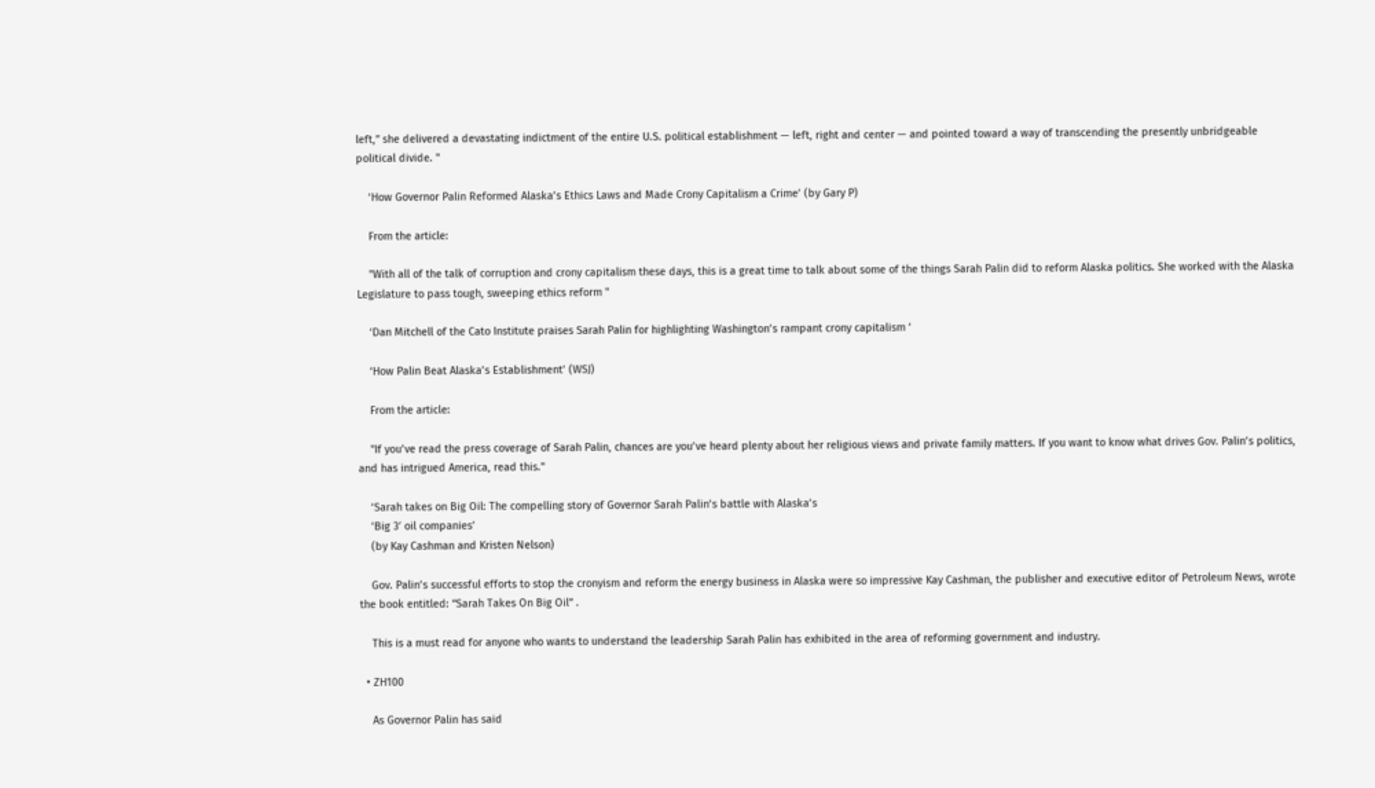left,” she delivered a devastating indictment of the entire U.S. political establishment — left, right and center — and pointed toward a way of transcending the presently unbridgeable political divide. "

    ‘How Governor Palin Reformed Alaska’s Ethics Laws and Made Crony Capitalism a Crime’ (by Gary P)

    From the article:

    "With all of the talk of corruption and crony capitalism these days, this is a great time to talk about some of the things Sarah Palin did to reform Alaska politics. She worked with the Alaska Legislature to pass tough, sweeping ethics reform "

    ‘Dan Mitchell of the Cato Institute praises Sarah Palin for highlighting Washington’s rampant crony capitalism ‘

    ‘How Palin Beat Alaska’s Establishment’ (WSJ)

    From the article:

    "If you’ve read the press coverage of Sarah Palin, chances are you’ve heard plenty about her religious views and private family matters. If you want to know what drives Gov. Palin’s politics, and has intrigued America, read this."

    ‘Sarah takes on Big Oil: The compelling story of Governor Sarah Palin’s battle with Alaska’s
    ‘Big 3′ oil companies’
    (by Kay Cashman and Kristen Nelson)

    Gov. Palin’s successful efforts to stop the cronyism and reform the energy business in Alaska were so impressive Kay Cashman, the publisher and executive editor of Petroleum News, wrote the book entitled: “Sarah Takes On Big Oil” .

    This is a must read for anyone who wants to understand the leadership Sarah Palin has exhibited in the area of reforming government and industry.

  • ZH100

    As Governor Palin has said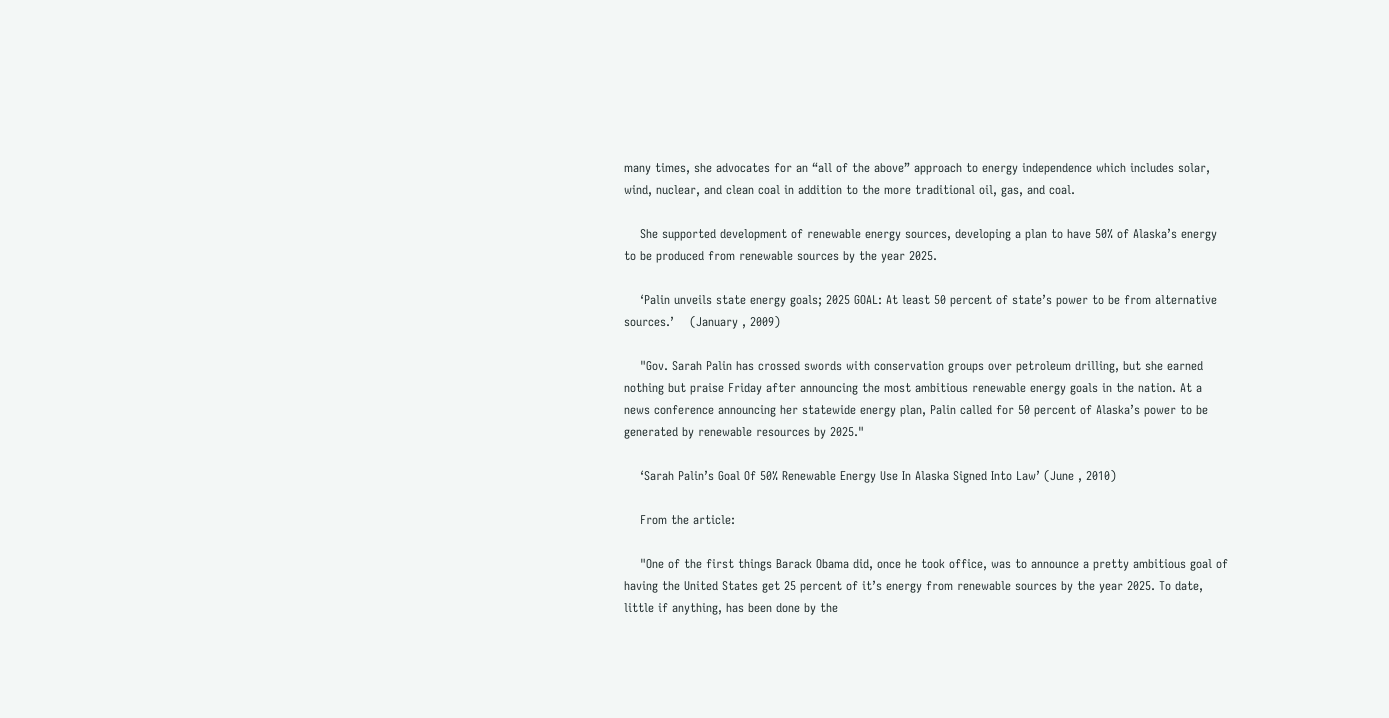many times, she advocates for an “all of the above” approach to energy independence which includes solar, wind, nuclear, and clean coal in addition to the more traditional oil, gas, and coal.

    She supported development of renewable energy sources, developing a plan to have 50% of Alaska’s energy to be produced from renewable sources by the year 2025.

    ‘Palin unveils state energy goals; 2025 GOAL: At least 50 percent of state’s power to be from alternative sources.’    (January , 2009)

    "Gov. Sarah Palin has crossed swords with conservation groups over petroleum drilling, but she earned nothing but praise Friday after announcing the most ambitious renewable energy goals in the nation. At a news conference announcing her statewide energy plan, Palin called for 50 percent of Alaska’s power to be generated by renewable resources by 2025."

    ‘Sarah Palin’s Goal Of 50% Renewable Energy Use In Alaska Signed Into Law’ (June , 2010)

    From the article:

    "One of the first things Barack Obama did, once he took office, was to announce a pretty ambitious goal of having the United States get 25 percent of it’s energy from renewable sources by the year 2025. To date, little if anything, has been done by the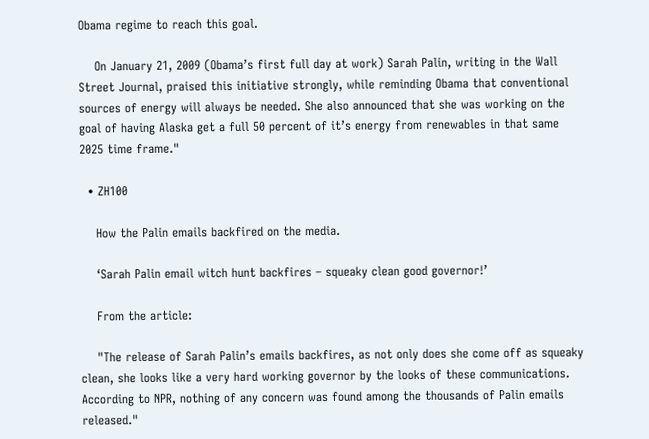Obama regime to reach this goal.

    On January 21, 2009 (Obama’s first full day at work) Sarah Palin, writing in the Wall Street Journal, praised this initiative strongly, while reminding Obama that conventional sources of energy will always be needed. She also announced that she was working on the goal of having Alaska get a full 50 percent of it’s energy from renewables in that same 2025 time frame."

  • ZH100

    How the Palin emails backfired on the media.

    ‘Sarah Palin email witch hunt backfires – squeaky clean good governor!’

    From the article:

    "The release of Sarah Palin’s emails backfires, as not only does she come off as squeaky clean, she looks like a very hard working governor by the looks of these communications. According to NPR, nothing of any concern was found among the thousands of Palin emails released."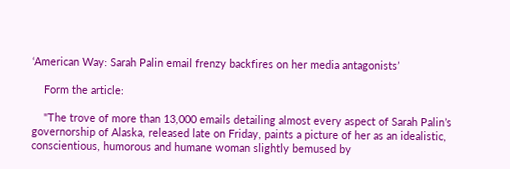‘American Way: Sarah Palin email frenzy backfires on her media antagonists’

    Form the article:

    "The trove of more than 13,000 emails detailing almost every aspect of Sarah Palin’s governorship of Alaska, released late on Friday, paints a picture of her as an idealistic, conscientious, humorous and humane woman slightly bemused by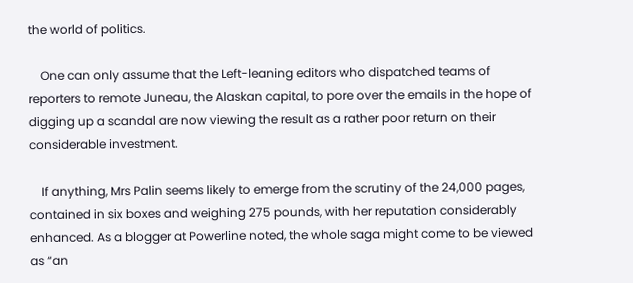the world of politics.

    One can only assume that the Left-leaning editors who dispatched teams of reporters to remote Juneau, the Alaskan capital, to pore over the emails in the hope of digging up a scandal are now viewing the result as a rather poor return on their considerable investment.

    If anything, Mrs Palin seems likely to emerge from the scrutiny of the 24,000 pages, contained in six boxes and weighing 275 pounds, with her reputation considerably enhanced. As a blogger at Powerline noted, the whole saga might come to be viewed as “an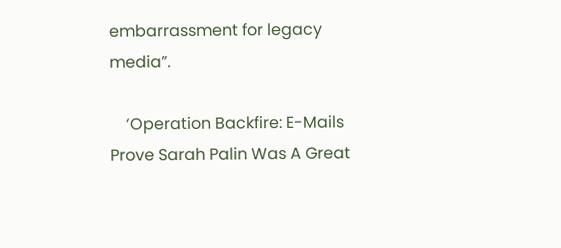embarrassment for legacy media”.

    ‘Operation Backfire: E-Mails Prove Sarah Palin Was A Great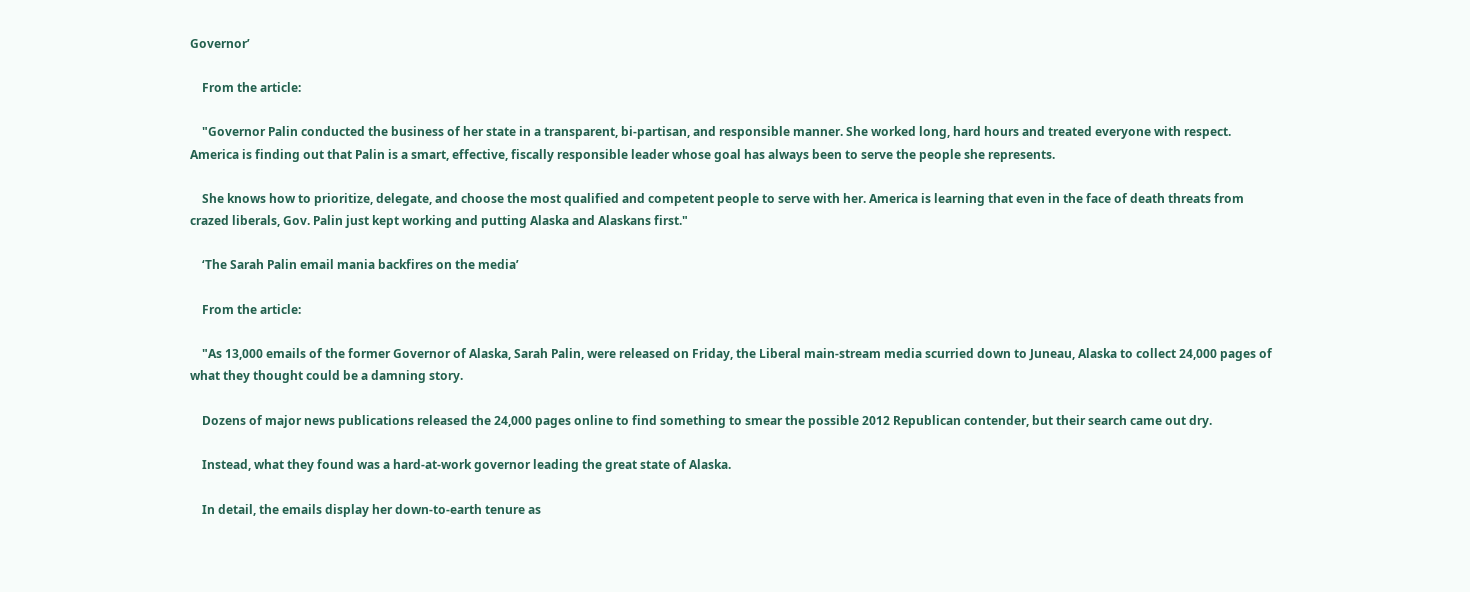Governor’

    From the article:

    "Governor Palin conducted the business of her state in a transparent, bi-partisan, and responsible manner. She worked long, hard hours and treated everyone with respect. America is finding out that Palin is a smart, effective, fiscally responsible leader whose goal has always been to serve the people she represents.

    She knows how to prioritize, delegate, and choose the most qualified and competent people to serve with her. America is learning that even in the face of death threats from crazed liberals, Gov. Palin just kept working and putting Alaska and Alaskans first."

    ‘The Sarah Palin email mania backfires on the media’

    From the article:

    "As 13,000 emails of the former Governor of Alaska, Sarah Palin, were released on Friday, the Liberal main-stream media scurried down to Juneau, Alaska to collect 24,000 pages of what they thought could be a damning story.

    Dozens of major news publications released the 24,000 pages online to find something to smear the possible 2012 Republican contender, but their search came out dry.

    Instead, what they found was a hard-at-work governor leading the great state of Alaska.

    In detail, the emails display her down-to-earth tenure as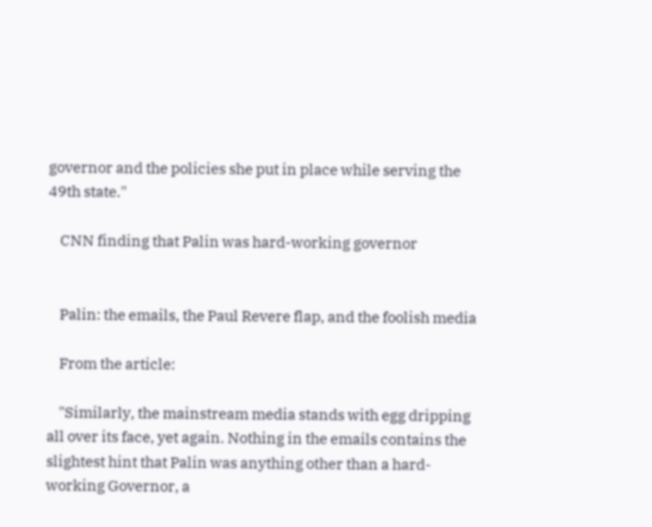governor and the policies she put in place while serving the 49th state."

    CNN finding that Palin was hard-working governor


    Palin: the emails, the Paul Revere flap, and the foolish media

    From the article:

    "Similarly, the mainstream media stands with egg dripping all over its face, yet again. Nothing in the emails contains the slightest hint that Palin was anything other than a hard-working Governor, a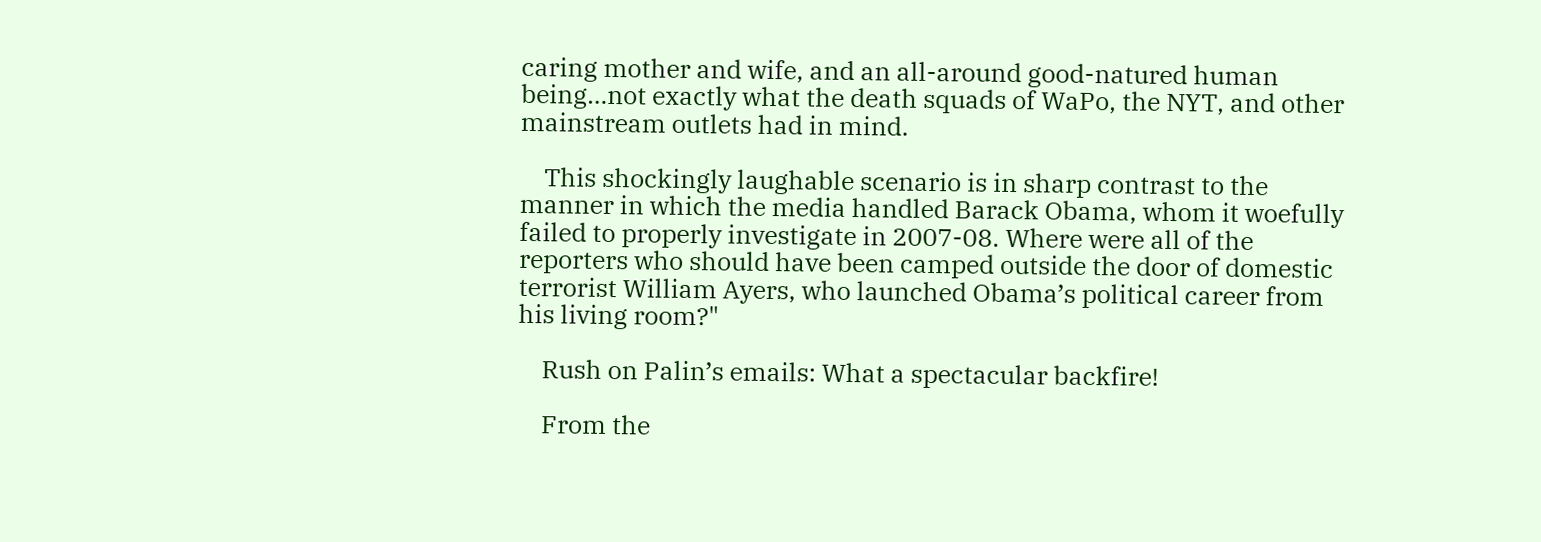caring mother and wife, and an all-around good-natured human being…not exactly what the death squads of WaPo, the NYT, and other mainstream outlets had in mind.

    This shockingly laughable scenario is in sharp contrast to the manner in which the media handled Barack Obama, whom it woefully failed to properly investigate in 2007-08. Where were all of the reporters who should have been camped outside the door of domestic terrorist William Ayers, who launched Obama’s political career from his living room?"

    Rush on Palin’s emails: What a spectacular backfire!

    From the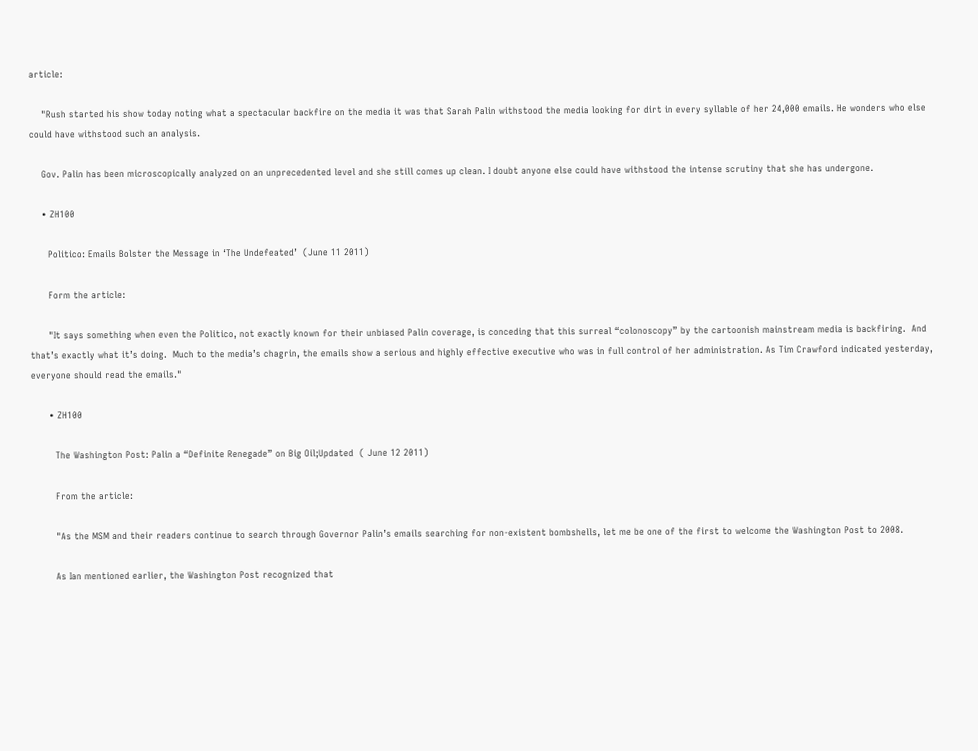article:

    "Rush started his show today noting what a spectacular backfire on the media it was that Sarah Palin withstood the media looking for dirt in every syllable of her 24,000 emails. He wonders who else could have withstood such an analysis.

    Gov. Palin has been microscopically analyzed on an unprecedented level and she still comes up clean. I doubt anyone else could have withstood the intense scrutiny that she has undergone.

    • ZH100

      Politico: Emails Bolster the Message in ‘The Undefeated’  (June 11 2011)

      Form the article:

      "It says something when even the Politico, not exactly known for their unbiased Palin coverage, is conceding that this surreal “colonoscopy” by the cartoonish mainstream media is backfiring.  And that’s exactly what it’s doing.  Much to the media’s chagrin, the emails show a serious and highly effective executive who was in full control of her administration. As Tim Crawford indicated yesterday, everyone should read the emails."

      • ZH100

        The Washington Post: Palin a “Definite Renegade” on Big Oil;Updated  ( June 12 2011)

        From the article:

        "As the MSM and their readers continue to search through Governor Palin’s emails searching for non-existent bombshells, let me be one of the first to welcome the Washington Post to 2008.

        As Ian mentioned earlier, the Washington Post recognized that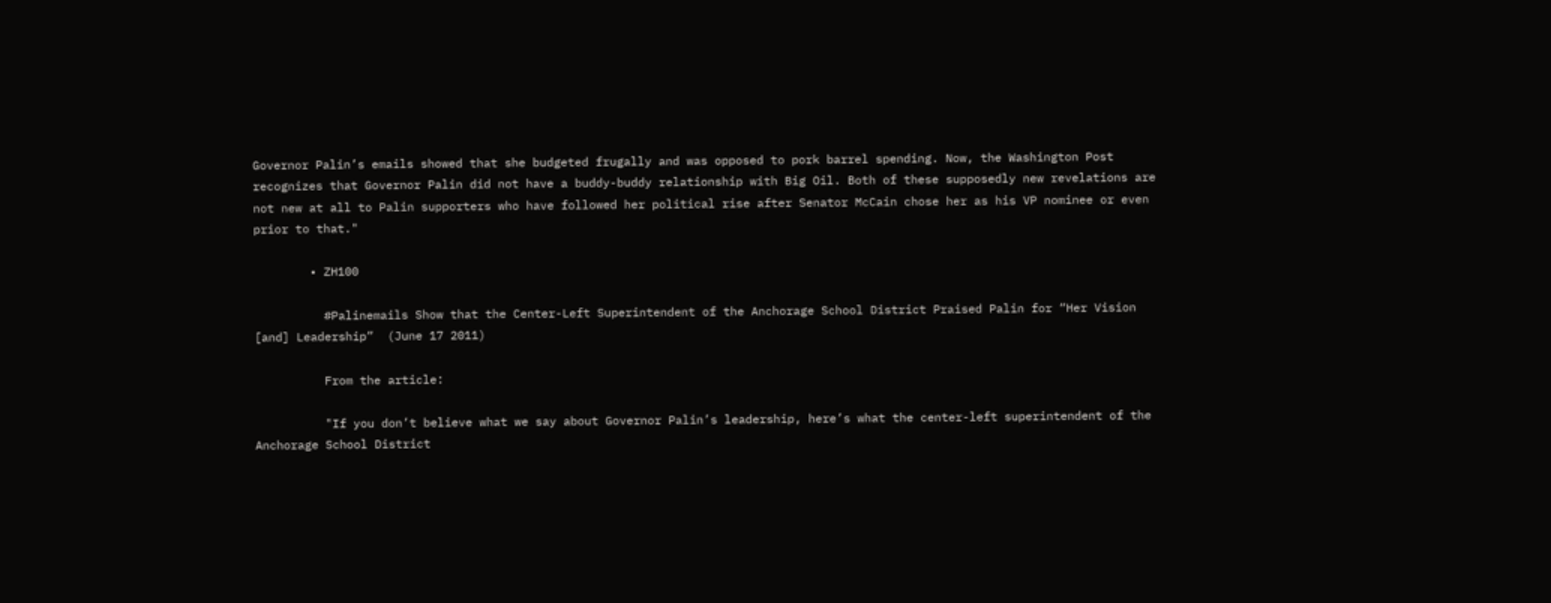Governor Palin’s emails showed that she budgeted frugally and was opposed to pork barrel spending. Now, the Washington Post recognizes that Governor Palin did not have a buddy-buddy relationship with Big Oil. Both of these supposedly new revelations are not new at all to Palin supporters who have followed her political rise after Senator McCain chose her as his VP nominee or even prior to that."

        • ZH100

          #Palinemails Show that the Center-Left Superintendent of the Anchorage School District Praised Palin for “Her Vision [and] Leadership”  (June 17 2011)

          From the article:

          "If you don’t believe what we say about Governor Palin’s leadership, here’s what the center-left superintendent of the Anchorage School District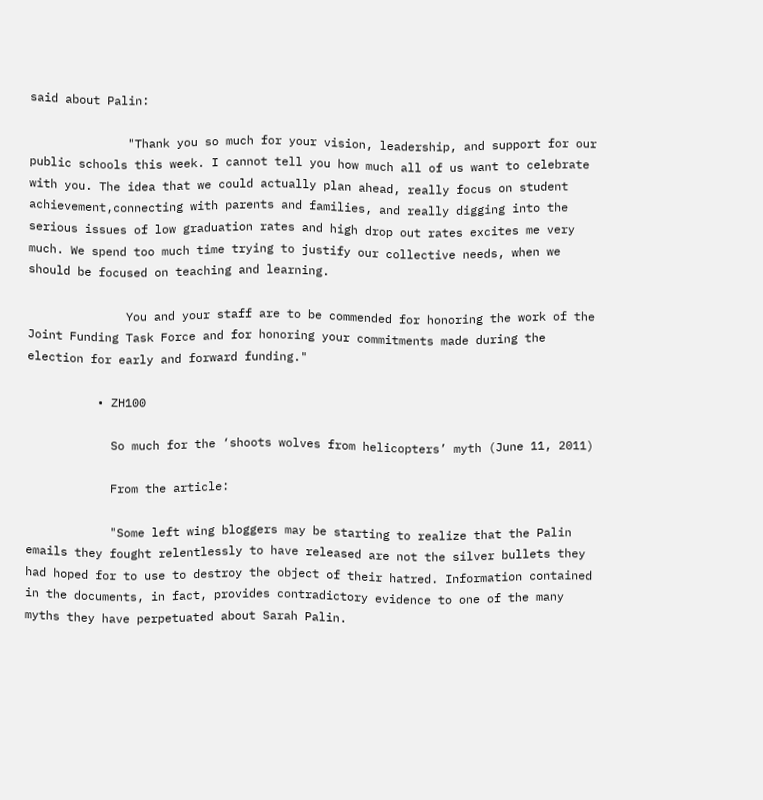said about Palin:

              "Thank you so much for your vision, leadership, and support for our public schools this week. I cannot tell you how much all of us want to celebrate with you. The idea that we could actually plan ahead, really focus on student achievement,connecting with parents and families, and really digging into the serious issues of low graduation rates and high drop out rates excites me very much. We spend too much time trying to justify our collective needs, when we should be focused on teaching and learning.

              You and your staff are to be commended for honoring the work of the Joint Funding Task Force and for honoring your commitments made during the election for early and forward funding."

          • ZH100

            So much for the ‘shoots wolves from helicopters’ myth (June 11, 2011)

            From the article:

            "Some left wing bloggers may be starting to realize that the Palin emails they fought relentlessly to have released are not the silver bullets they had hoped for to use to destroy the object of their hatred. Information contained in the documents, in fact, provides contradictory evidence to one of the many myths they have perpetuated about Sarah Palin.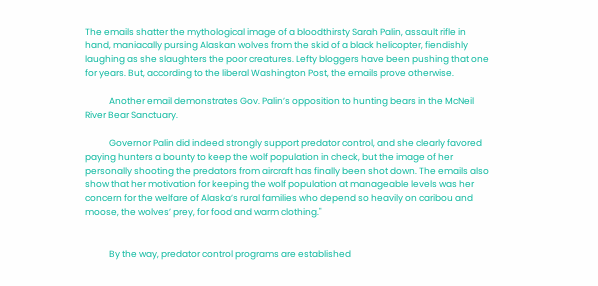The emails shatter the mythological image of a bloodthirsty Sarah Palin, assault rifle in hand, maniacally pursing Alaskan wolves from the skid of a black helicopter, fiendishly laughing as she slaughters the poor creatures. Lefty bloggers have been pushing that one for years. But, according to the liberal Washington Post, the emails prove otherwise.

            Another email demonstrates Gov. Palin’s opposition to hunting bears in the McNeil River Bear Sanctuary.

            Governor Palin did indeed strongly support predator control, and she clearly favored paying hunters a bounty to keep the wolf population in check, but the image of her personally shooting the predators from aircraft has finally been shot down. The emails also show that her motivation for keeping the wolf population at manageable levels was her concern for the welfare of Alaska’s rural families who depend so heavily on caribou and moose, the wolves’ prey, for food and warm clothing."


            By the way, predator control programs are established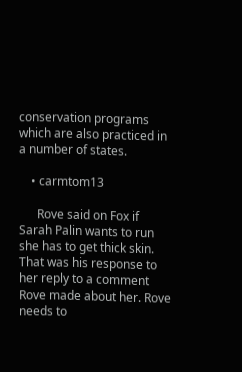conservation programs which are also practiced in a number of states.

    • carmtom13

      Rove said on Fox if Sarah Palin wants to run she has to get thick skin. That was his response to her reply to a comment Rove made about her. Rove needs to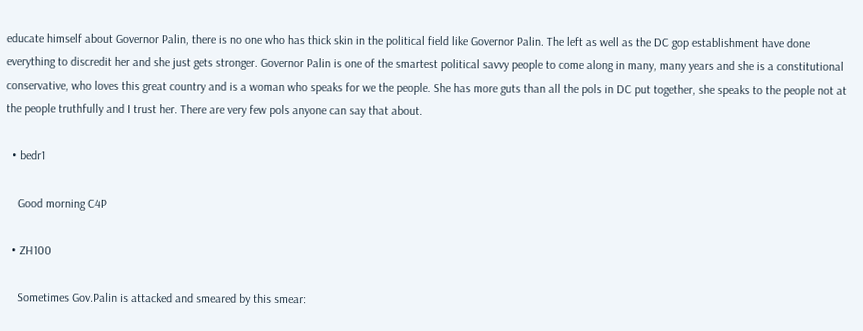educate himself about Governor Palin, there is no one who has thick skin in the political field like Governor Palin. The left as well as the DC gop establishment have done everything to discredit her and she just gets stronger. Governor Palin is one of the smartest political savvy people to come along in many, many years and she is a constitutional conservative, who loves this great country and is a woman who speaks for we the people. She has more guts than all the pols in DC put together, she speaks to the people not at the people truthfully and I trust her. There are very few pols anyone can say that about.

  • bedr1

    Good morning C4P

  • ZH100

    Sometimes Gov.Palin is attacked and smeared by this smear: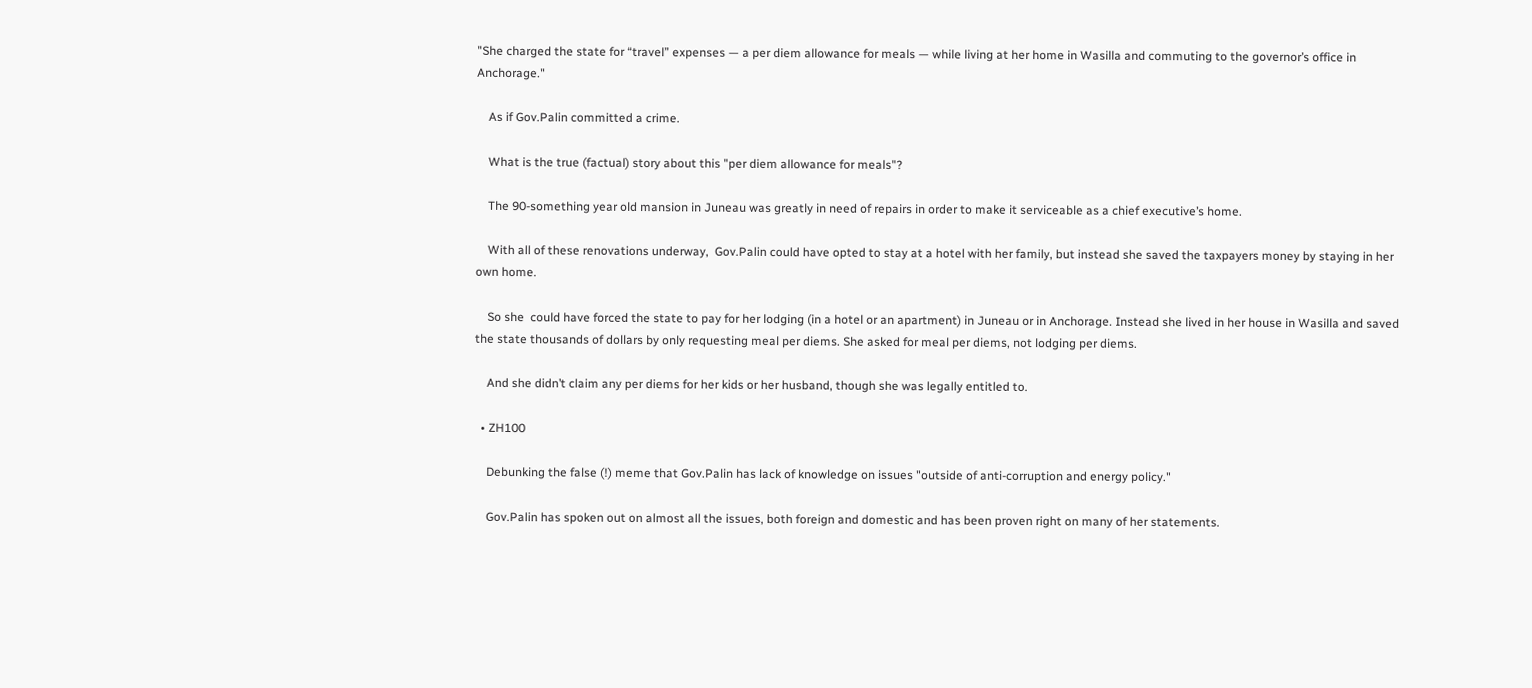"She charged the state for “travel” expenses — a per diem allowance for meals — while living at her home in Wasilla and commuting to the governor’s office in Anchorage."

    As if Gov.Palin committed a crime.

    What is the true (factual) story about this "per diem allowance for meals"?

    The 90-something year old mansion in Juneau was greatly in need of repairs in order to make it serviceable as a chief executive’s home.

    With all of these renovations underway,  Gov.Palin could have opted to stay at a hotel with her family, but instead she saved the taxpayers money by staying in her own home.

    So she  could have forced the state to pay for her lodging (in a hotel or an apartment) in Juneau or in Anchorage. Instead she lived in her house in Wasilla and saved the state thousands of dollars by only requesting meal per diems. She asked for meal per diems, not lodging per diems.

    And she didn’t claim any per diems for her kids or her husband, though she was legally entitled to.

  • ZH100

    Debunking the false (!) meme that Gov.Palin has lack of knowledge on issues "outside of anti-corruption and energy policy."

    Gov.Palin has spoken out on almost all the issues, both foreign and domestic and has been proven right on many of her statements.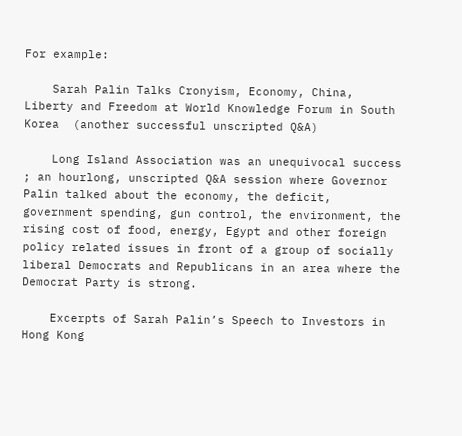For example:

    Sarah Palin Talks Cronyism, Economy, China, Liberty and Freedom at World Knowledge Forum in South Korea  (another successful unscripted Q&A)

    Long Island Association was an unequivocal success ; an hourlong, unscripted Q&A session where Governor Palin talked about the economy, the deficit, government spending, gun control, the environment, the rising cost of food, energy, Egypt and other foreign policy related issues in front of a group of socially liberal Democrats and Republicans in an area where the Democrat Party is strong.

    Excerpts of Sarah Palin’s Speech to Investors in Hong Kong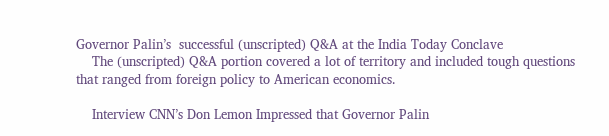Governor Palin’s  successful (unscripted) Q&A at the India Today Conclave
    The (unscripted) Q&A portion covered a lot of territory and included tough questions that ranged from foreign policy to American economics.

    Interview CNN’s Don Lemon Impressed that Governor Palin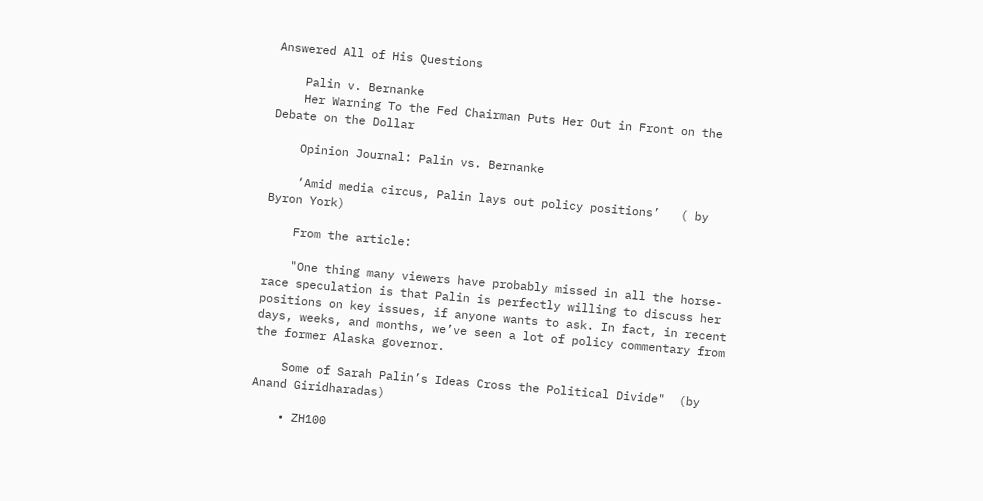Answered All of His Questions

    Palin v. Bernanke
    Her Warning To the Fed Chairman Puts Her Out in Front on the Debate on the Dollar

    Opinion Journal: Palin vs. Bernanke

    ‘Amid media circus, Palin lays out policy positions’   ( by Byron York)

    From the article:

    "One thing many viewers have probably missed in all the horse-race speculation is that Palin is perfectly willing to discuss her positions on key issues, if anyone wants to ask. In fact, in recent days, weeks, and months, we’ve seen a lot of policy commentary from the former Alaska governor.

    Some of Sarah Palin’s Ideas Cross the Political Divide"  (by Anand Giridharadas)

    • ZH100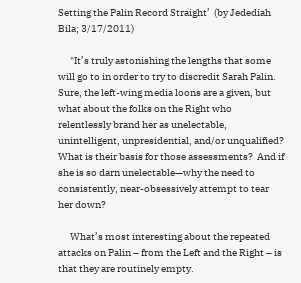Setting the Palin Record Straight’  (by Jedediah Bila; 3/17/2011)

      "It’s truly astonishing the lengths that some will go to in order to try to discredit Sarah Palin.  Sure, the left-wing media loons are a given, but what about the folks on the Right who relentlessly brand her as unelectable, unintelligent, unpresidential, and/or unqualified?  What is their basis for those assessments?  And if she is so darn unelectable—why the need to consistently, near-obsessively attempt to tear her down?

      What’s most interesting about the repeated attacks on Palin – from the Left and the Right – is that they are routinely empty.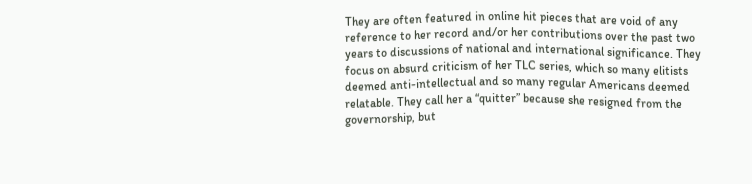They are often featured in online hit pieces that are void of any reference to her record and/or her contributions over the past two years to discussions of national and international significance. They focus on absurd criticism of her TLC series, which so many elitists deemed anti-intellectual and so many regular Americans deemed relatable. They call her a “quitter” because she resigned from the governorship, but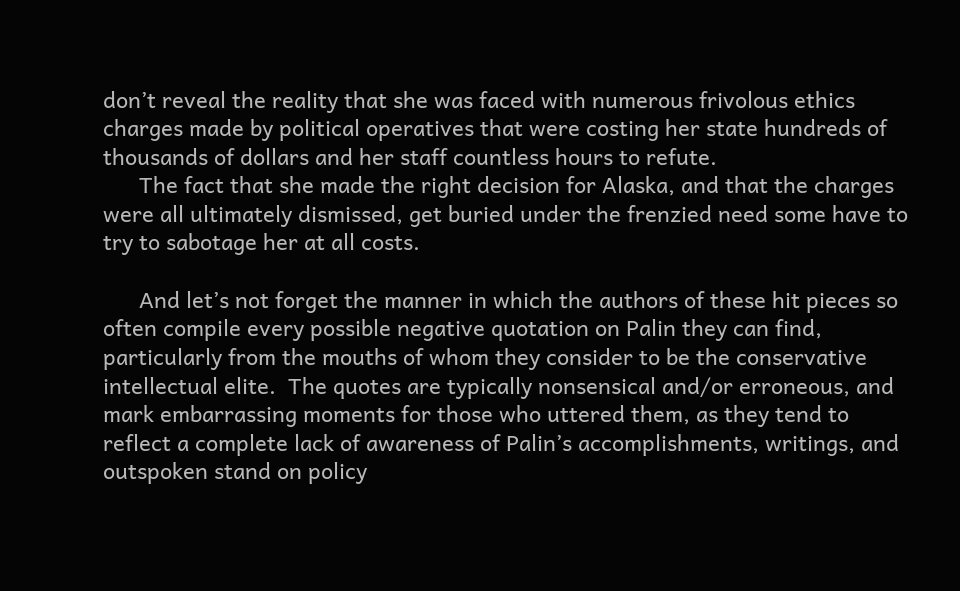don’t reveal the reality that she was faced with numerous frivolous ethics charges made by political operatives that were costing her state hundreds of thousands of dollars and her staff countless hours to refute.
      The fact that she made the right decision for Alaska, and that the charges were all ultimately dismissed, get buried under the frenzied need some have to try to sabotage her at all costs.

      And let’s not forget the manner in which the authors of these hit pieces so often compile every possible negative quotation on Palin they can find, particularly from the mouths of whom they consider to be the conservative intellectual elite.  The quotes are typically nonsensical and/or erroneous, and mark embarrassing moments for those who uttered them, as they tend to reflect a complete lack of awareness of Palin’s accomplishments, writings, and outspoken stand on policy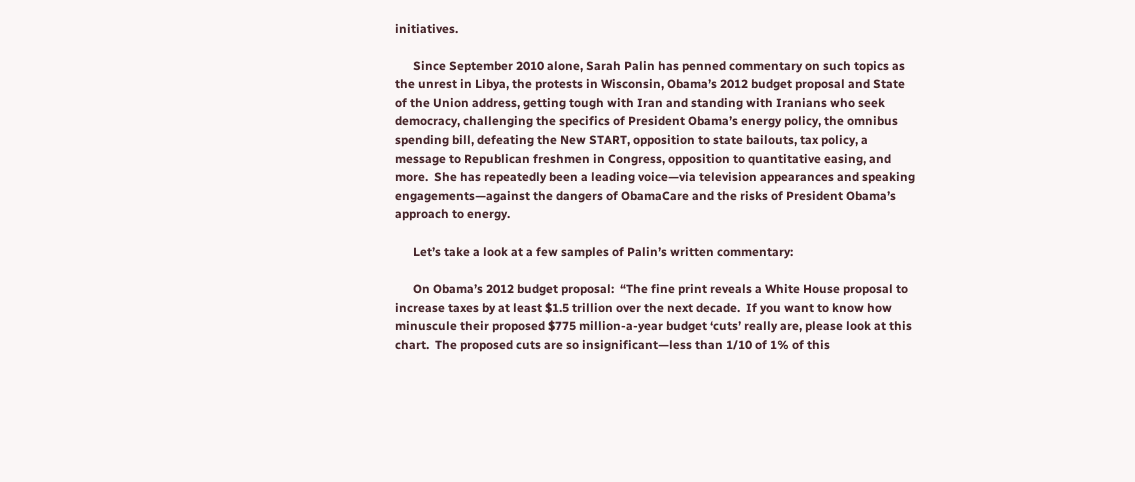initiatives.

      Since September 2010 alone, Sarah Palin has penned commentary on such topics as the unrest in Libya, the protests in Wisconsin, Obama’s 2012 budget proposal and State of the Union address, getting tough with Iran and standing with Iranians who seek democracy, challenging the specifics of President Obama’s energy policy, the omnibus spending bill, defeating the New START, opposition to state bailouts, tax policy, a message to Republican freshmen in Congress, opposition to quantitative easing, and more.  She has repeatedly been a leading voice—via television appearances and speaking engagements—against the dangers of ObamaCare and the risks of President Obama’s approach to energy.

      Let’s take a look at a few samples of Palin’s written commentary:

      On Obama’s 2012 budget proposal:  “The fine print reveals a White House proposal to increase taxes by at least $1.5 trillion over the next decade.  If you want to know how minuscule their proposed $775 million-a-year budget ‘cuts’ really are, please look at this chart.  The proposed cuts are so insignificant—less than 1/10 of 1% of this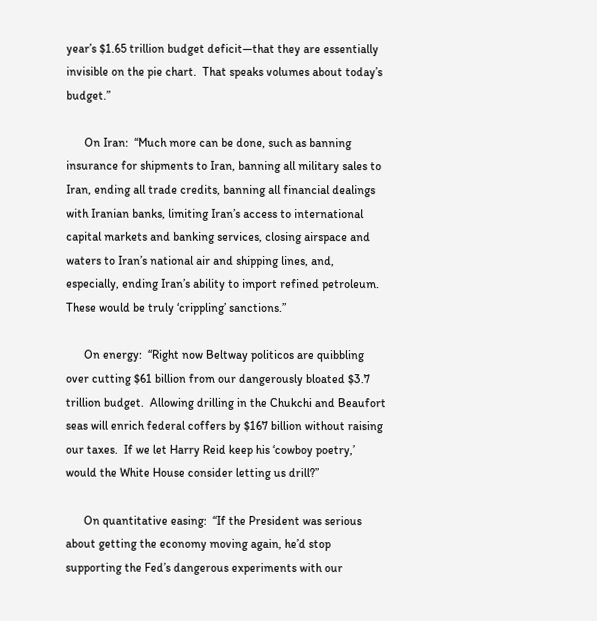year’s $1.65 trillion budget deficit—that they are essentially invisible on the pie chart.  That speaks volumes about today’s budget.”

      On Iran:  “Much more can be done, such as banning insurance for shipments to Iran, banning all military sales to Iran, ending all trade credits, banning all financial dealings with Iranian banks, limiting Iran’s access to international capital markets and banking services, closing airspace and waters to Iran’s national air and shipping lines, and, especially, ending Iran’s ability to import refined petroleum.  These would be truly ‘crippling’ sanctions.”

      On energy:  “Right now Beltway politicos are quibbling over cutting $61 billion from our dangerously bloated $3.7 trillion budget.  Allowing drilling in the Chukchi and Beaufort seas will enrich federal coffers by $167 billion without raising our taxes.  If we let Harry Reid keep his ‘cowboy poetry,’ would the White House consider letting us drill?”

      On quantitative easing:  “If the President was serious about getting the economy moving again, he’d stop supporting the Fed’s dangerous experiments with our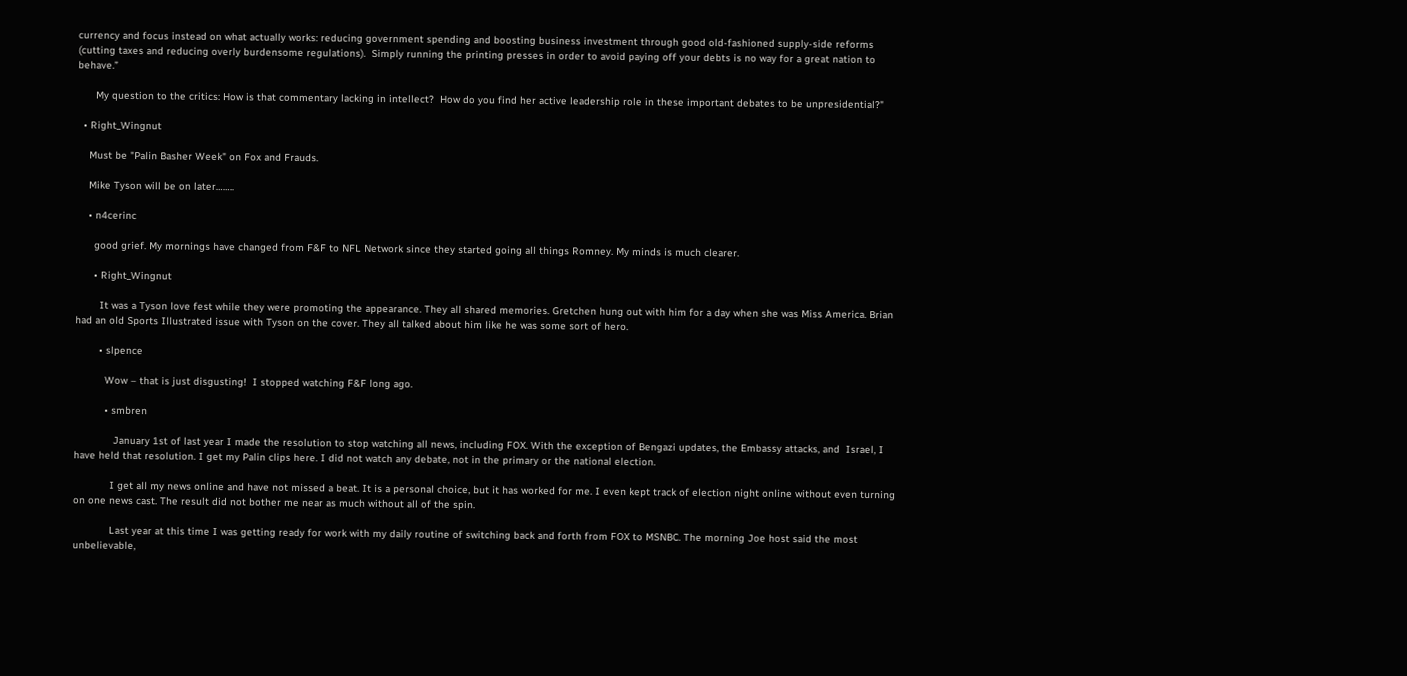currency and focus instead on what actually works: reducing government spending and boosting business investment through good old-fashioned supply-side reforms (cutting taxes and reducing overly burdensome regulations).  Simply running the printing presses in order to avoid paying off your debts is no way for a great nation to behave.”

      My question to the critics: How is that commentary lacking in intellect?  How do you find her active leadership role in these important debates to be unpresidential?"

  • Right_Wingnut

    Must be "Palin Basher Week" on Fox and Frauds.

    Mike Tyson will be on later……..

    • n4cerinc

      good grief. My mornings have changed from F&F to NFL Network since they started going all things Romney. My minds is much clearer.

      • Right_Wingnut

        It was a Tyson love fest while they were promoting the appearance. They all shared memories. Gretchen hung out with him for a day when she was Miss America. Brian had an old Sports Illustrated issue with Tyson on the cover. They all talked about him like he was some sort of hero.

        • slpence

          Wow – that is just disgusting!  I stopped watching F&F long ago.

          • smbren

             January 1st of last year I made the resolution to stop watching all news, including FOX. With the exception of Bengazi updates, the Embassy attacks, and  Israel, I have held that resolution. I get my Palin clips here. I did not watch any debate, not in the primary or the national election.

            I get all my news online and have not missed a beat. It is a personal choice, but it has worked for me. I even kept track of election night online without even turning on one news cast. The result did not bother me near as much without all of the spin.

            Last year at this time I was getting ready for work with my daily routine of switching back and forth from FOX to MSNBC. The morning Joe host said the most unbelievable,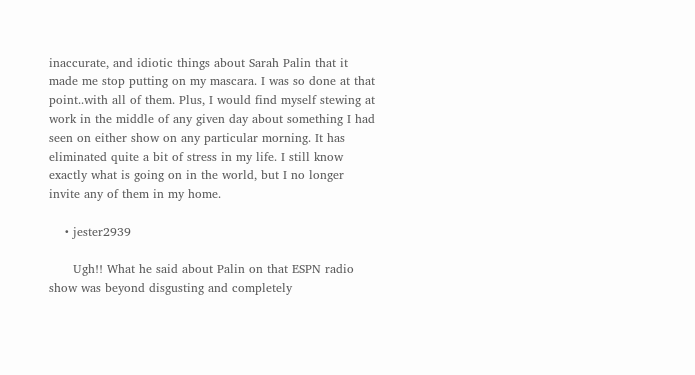inaccurate, and idiotic things about Sarah Palin that it made me stop putting on my mascara. I was so done at that point..with all of them. Plus, I would find myself stewing at work in the middle of any given day about something I had seen on either show on any particular morning. It has eliminated quite a bit of stress in my life. I still know exactly what is going on in the world, but I no longer invite any of them in my home.

    • jester2939

      Ugh!! What he said about Palin on that ESPN radio show was beyond disgusting and completely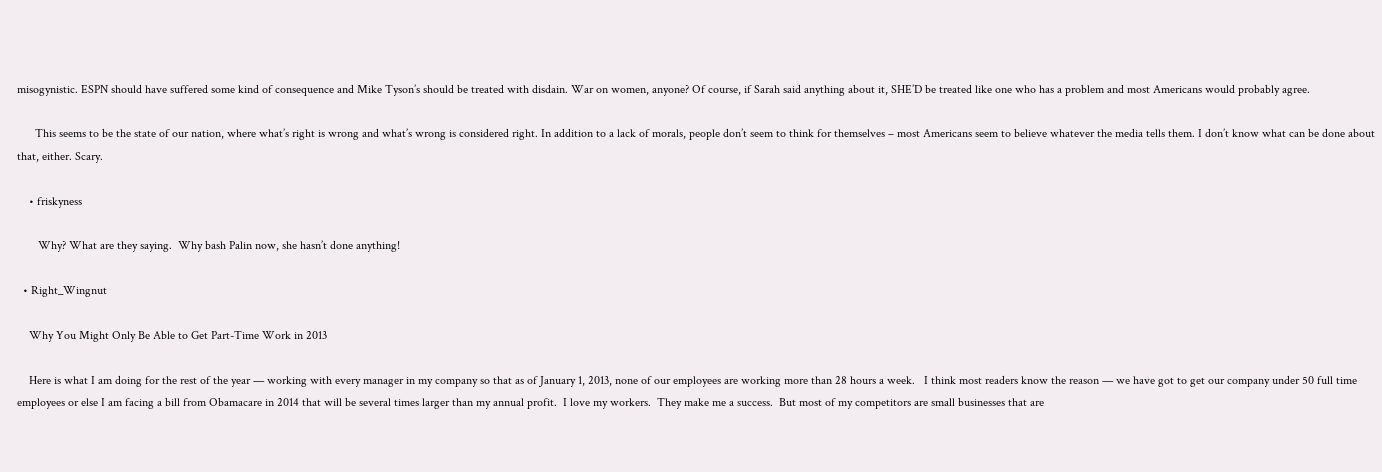misogynistic. ESPN should have suffered some kind of consequence and Mike Tyson’s should be treated with disdain. War on women, anyone? Of course, if Sarah said anything about it, SHE’D be treated like one who has a problem and most Americans would probably agree.

      This seems to be the state of our nation, where what’s right is wrong and what’s wrong is considered right. In addition to a lack of morals, people don’t seem to think for themselves – most Americans seem to believe whatever the media tells them. I don’t know what can be done about that, either. Scary.

    • friskyness

       Why? What are they saying.  Why bash Palin now, she hasn’t done anything!

  • Right_Wingnut

    Why You Might Only Be Able to Get Part-Time Work in 2013

    Here is what I am doing for the rest of the year — working with every manager in my company so that as of January 1, 2013, none of our employees are working more than 28 hours a week.   I think most readers know the reason — we have got to get our company under 50 full time employees or else I am facing a bill from Obamacare in 2014 that will be several times larger than my annual profit.  I love my workers.  They make me a success.  But most of my competitors are small businesses that are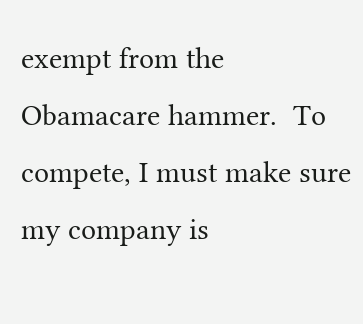exempt from the Obamacare hammer.  To compete, I must make sure my company is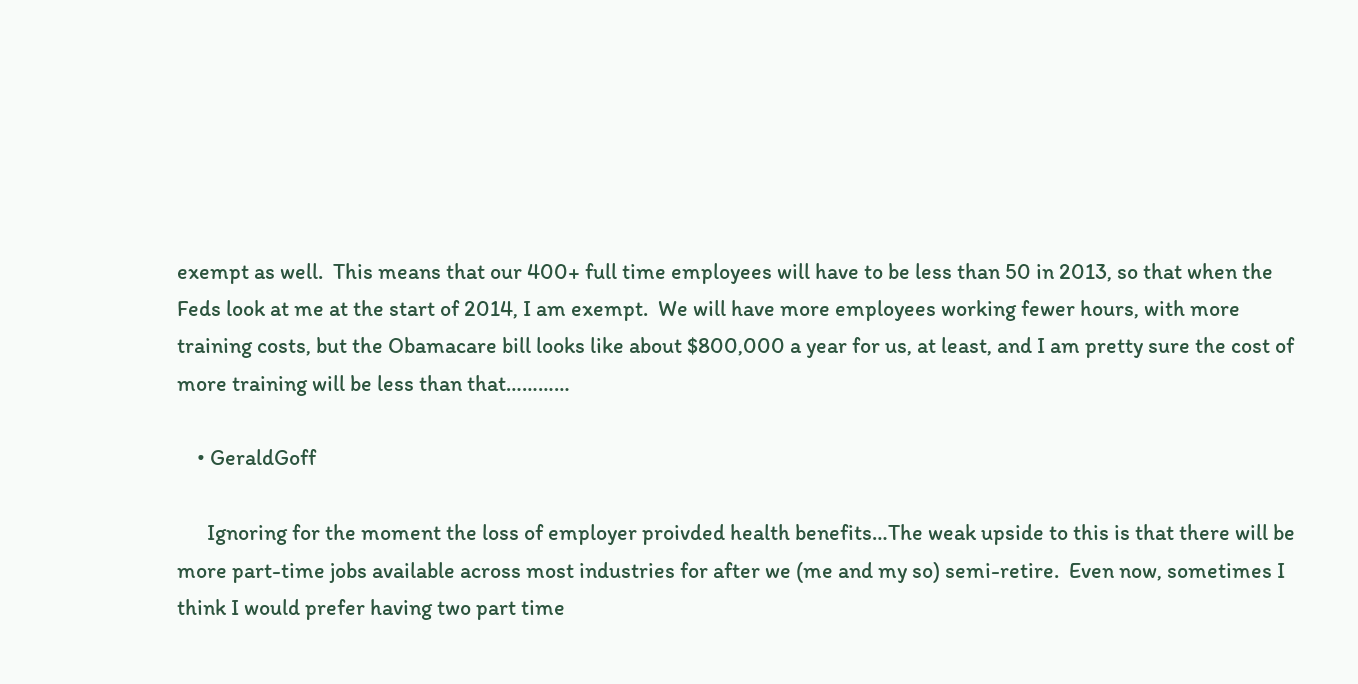exempt as well.  This means that our 400+ full time employees will have to be less than 50 in 2013, so that when the Feds look at me at the start of 2014, I am exempt.  We will have more employees working fewer hours, with more training costs, but the Obamacare bill looks like about $800,000 a year for us, at least, and I am pretty sure the cost of more training will be less than that…………

    • GeraldGoff

      Ignoring for the moment the loss of employer proivded health benefits…The weak upside to this is that there will be more part-time jobs available across most industries for after we (me and my so) semi-retire.  Even now, sometimes I think I would prefer having two part time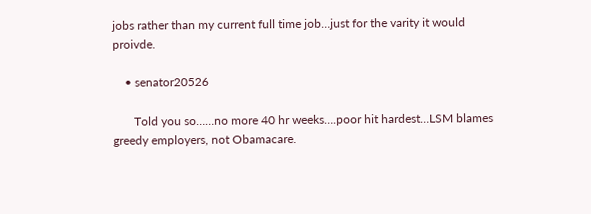jobs rather than my current full time job…just for the varity it would proivde.

    • senator20526

       Told you so……no more 40 hr weeks….poor hit hardest…LSM blames greedy employers, not Obamacare.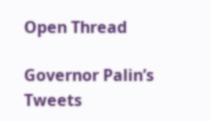Open Thread

Governor Palin’s Tweets